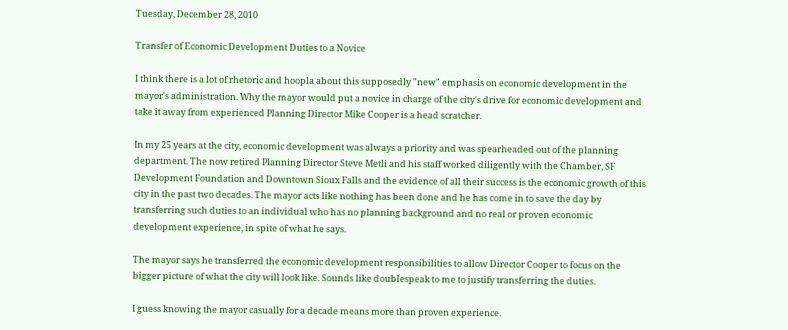Tuesday, December 28, 2010

Transfer of Economic Development Duties to a Novice

I think there is a lot of rhetoric and hoopla about this supposedly "new" emphasis on economic development in the mayor's administration. Why the mayor would put a novice in charge of the city's drive for economic development and take it away from experienced Planning Director Mike Cooper is a head scratcher.

In my 25 years at the city, economic development was always a priority and was spearheaded out of the planning department. The now retired Planning Director Steve Metli and his staff worked diligently with the Chamber, SF Development Foundation and Downtown Sioux Falls and the evidence of all their success is the economic growth of this city in the past two decades. The mayor acts like nothing has been done and he has come in to save the day by transferring such duties to an individual who has no planning background and no real or proven economic development experience, in spite of what he says.

The mayor says he transferred the economic development responsibilities to allow Director Cooper to focus on the bigger picture of what the city will look like. Sounds like doublespeak to me to justify transferring the duties.

I guess knowing the mayor casually for a decade means more than proven experience.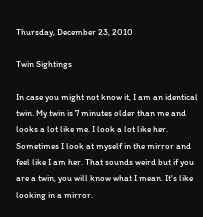Thursday, December 23, 2010

Twin Sightings

In case you might not know it, I am an identical twin. My twin is 7 minutes older than me and looks a lot like me. I look a lot like her. Sometimes I look at myself in the mirror and feel like I am her. That sounds weird but if you are a twin, you will know what I mean. It's like looking in a mirror.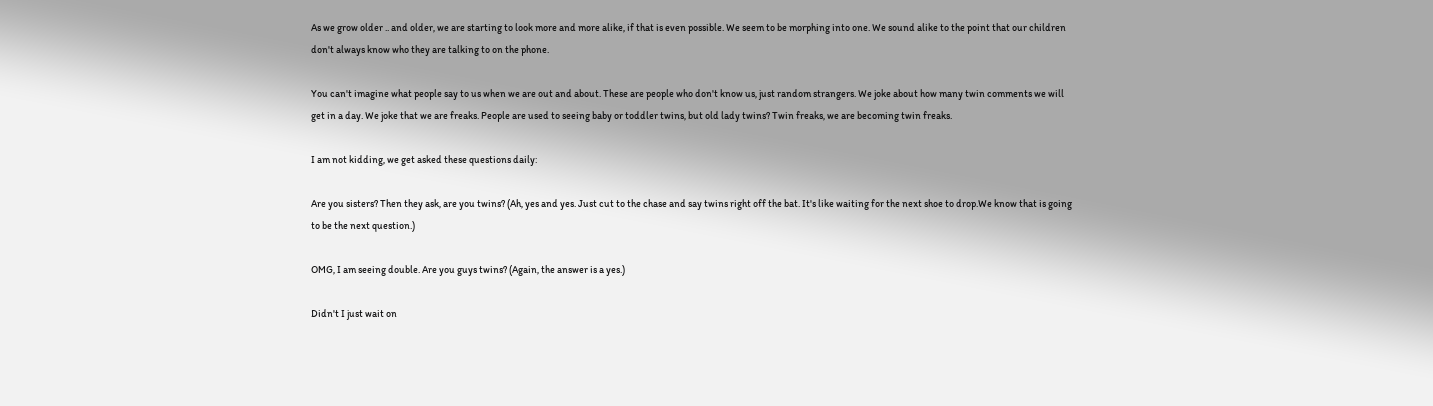As we grow older .. and older, we are starting to look more and more alike, if that is even possible. We seem to be morphing into one. We sound alike to the point that our children don't always know who they are talking to on the phone.

You can't imagine what people say to us when we are out and about. These are people who don't know us, just random strangers. We joke about how many twin comments we will get in a day. We joke that we are freaks. People are used to seeing baby or toddler twins, but old lady twins? Twin freaks, we are becoming twin freaks.

I am not kidding, we get asked these questions daily:

Are you sisters? Then they ask, are you twins? (Ah, yes and yes. Just cut to the chase and say twins right off the bat. It's like waiting for the next shoe to drop.We know that is going to be the next question.)

OMG, I am seeing double. Are you guys twins? (Again, the answer is a yes.)

Didn't I just wait on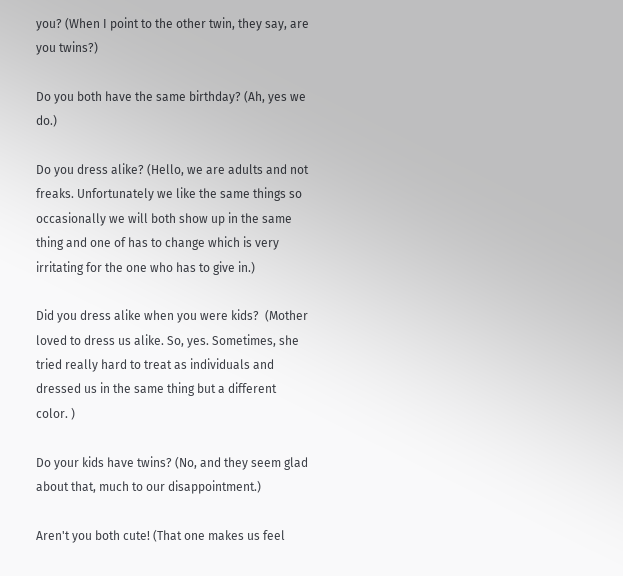you? (When I point to the other twin, they say, are you twins?)

Do you both have the same birthday? (Ah, yes we do.)

Do you dress alike? (Hello, we are adults and not freaks. Unfortunately we like the same things so occasionally we will both show up in the same thing and one of has to change which is very irritating for the one who has to give in.)

Did you dress alike when you were kids?  (Mother loved to dress us alike. So, yes. Sometimes, she tried really hard to treat as individuals and dressed us in the same thing but a different color. )

Do your kids have twins? (No, and they seem glad about that, much to our disappointment.)

Aren't you both cute! (That one makes us feel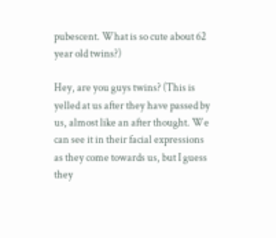pubescent. What is so cute about 62 year old twins?)

Hey, are you guys twins? (This is yelled at us after they have passed by us, almost like an after thought. We can see it in their facial expressions as they come towards us, but I guess they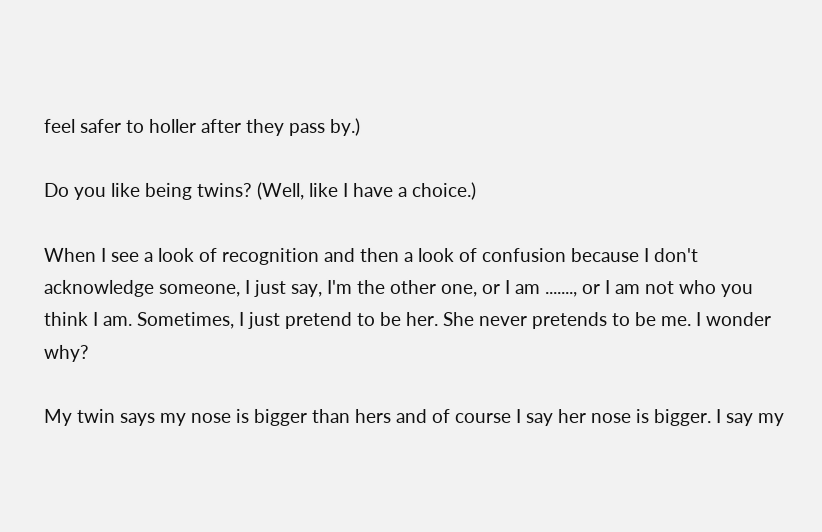feel safer to holler after they pass by.)

Do you like being twins? (Well, like I have a choice.)

When I see a look of recognition and then a look of confusion because I don't acknowledge someone, I just say, I'm the other one, or I am ......., or I am not who you think I am. Sometimes, I just pretend to be her. She never pretends to be me. I wonder why?

My twin says my nose is bigger than hers and of course I say her nose is bigger. I say my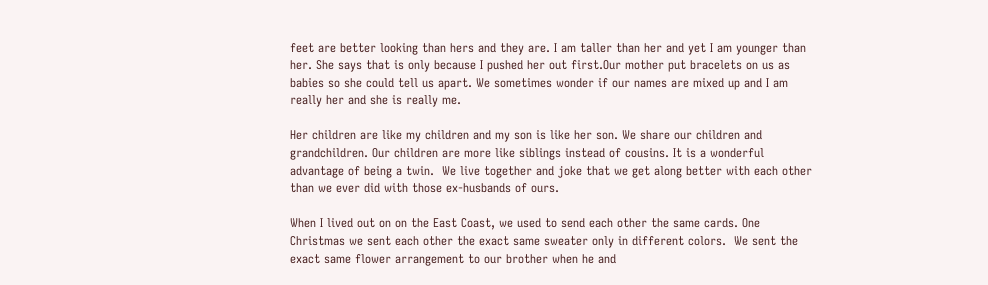feet are better looking than hers and they are. I am taller than her and yet I am younger than her. She says that is only because I pushed her out first.Our mother put bracelets on us as babies so she could tell us apart. We sometimes wonder if our names are mixed up and I am really her and she is really me.

Her children are like my children and my son is like her son. We share our children and grandchildren. Our children are more like siblings instead of cousins. It is a wonderful advantage of being a twin.  We live together and joke that we get along better with each other than we ever did with those ex-husbands of ours.

When I lived out on on the East Coast, we used to send each other the same cards. One Christmas we sent each other the exact same sweater only in different colors.  We sent the exact same flower arrangement to our brother when he and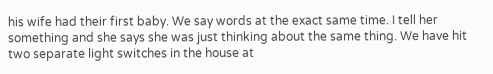his wife had their first baby. We say words at the exact same time. I tell her something and she says she was just thinking about the same thing. We have hit two separate light switches in the house at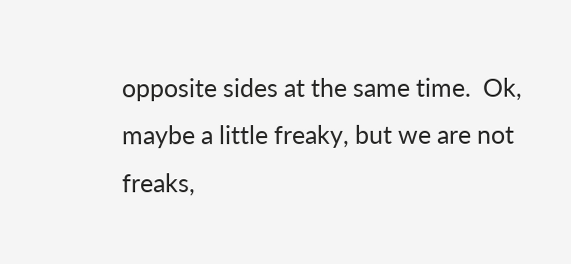opposite sides at the same time.  Ok, maybe a little freaky, but we are not freaks,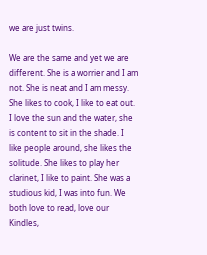we are just twins.

We are the same and yet we are different. She is a worrier and I am not. She is neat and I am messy. She likes to cook, I like to eat out. I love the sun and the water, she is content to sit in the shade. I like people around, she likes the solitude. She likes to play her clarinet, I like to paint. She was a studious kid, I was into fun. We both love to read, love our Kindles,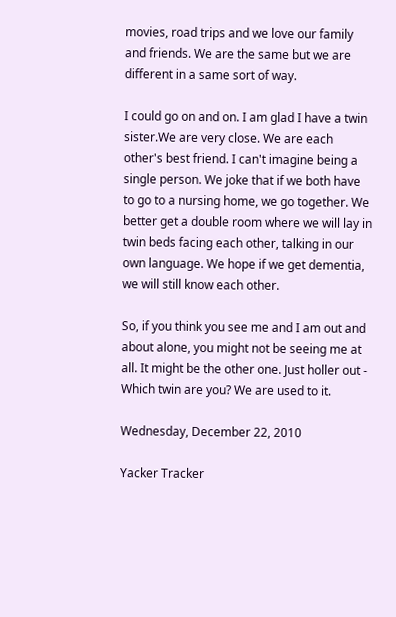movies, road trips and we love our family and friends. We are the same but we are different in a same sort of way.

I could go on and on. I am glad I have a twin sister.We are very close. We are each other's best friend. I can't imagine being a single person. We joke that if we both have to go to a nursing home, we go together. We better get a double room where we will lay in twin beds facing each other, talking in our own language. We hope if we get dementia, we will still know each other.

So, if you think you see me and I am out and about alone, you might not be seeing me at all. It might be the other one. Just holler out - Which twin are you? We are used to it.

Wednesday, December 22, 2010

Yacker Tracker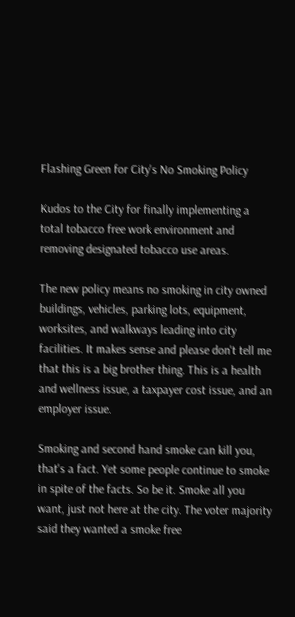Flashing Green for City's No Smoking Policy

Kudos to the City for finally implementing a total tobacco free work environment and removing designated tobacco use areas.

The new policy means no smoking in city owned buildings, vehicles, parking lots, equipment, worksites, and walkways leading into city facilities. It makes sense and please don't tell me that this is a big brother thing. This is a health and wellness issue, a taxpayer cost issue, and an employer issue.

Smoking and second hand smoke can kill you, that's a fact. Yet some people continue to smoke in spite of the facts. So be it. Smoke all you want, just not here at the city. The voter majority said they wanted a smoke free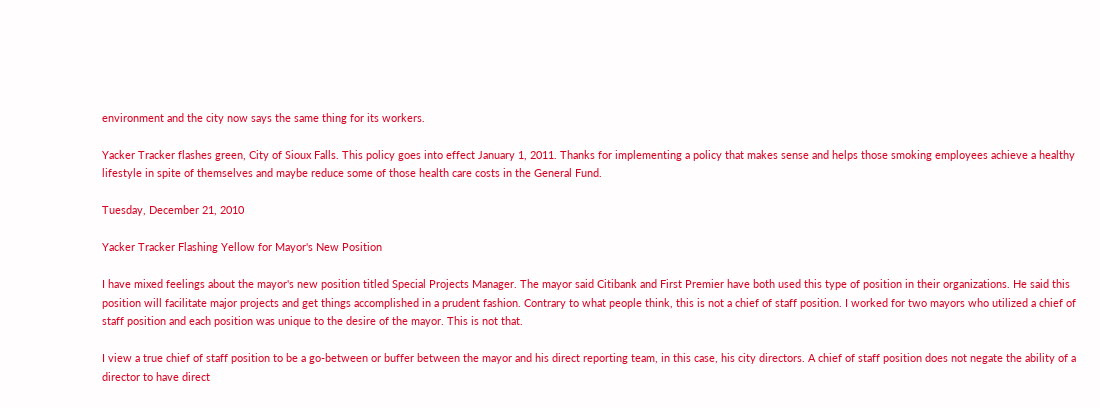environment and the city now says the same thing for its workers.

Yacker Tracker flashes green, City of Sioux Falls. This policy goes into effect January 1, 2011. Thanks for implementing a policy that makes sense and helps those smoking employees achieve a healthy lifestyle in spite of themselves and maybe reduce some of those health care costs in the General Fund.

Tuesday, December 21, 2010

Yacker Tracker Flashing Yellow for Mayor's New Position

I have mixed feelings about the mayor's new position titled Special Projects Manager. The mayor said Citibank and First Premier have both used this type of position in their organizations. He said this position will facilitate major projects and get things accomplished in a prudent fashion. Contrary to what people think, this is not a chief of staff position. I worked for two mayors who utilized a chief of staff position and each position was unique to the desire of the mayor. This is not that.

I view a true chief of staff position to be a go-between or buffer between the mayor and his direct reporting team, in this case, his city directors. A chief of staff position does not negate the ability of a director to have direct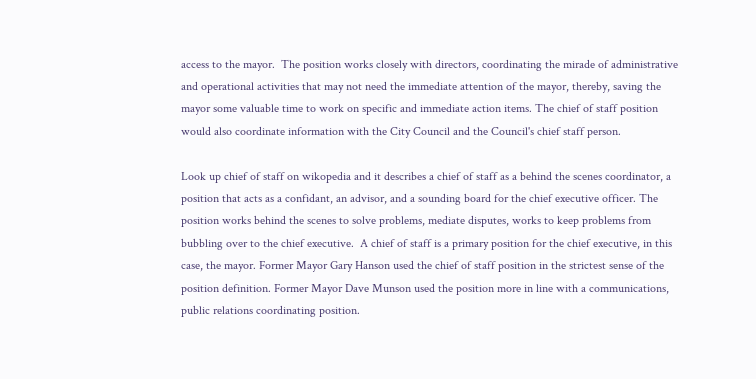access to the mayor.  The position works closely with directors, coordinating the mirade of administrative and operational activities that may not need the immediate attention of the mayor, thereby, saving the mayor some valuable time to work on specific and immediate action items. The chief of staff position would also coordinate information with the City Council and the Council's chief staff person.

Look up chief of staff on wikopedia and it describes a chief of staff as a behind the scenes coordinator, a position that acts as a confidant, an advisor, and a sounding board for the chief executive officer. The position works behind the scenes to solve problems, mediate disputes, works to keep problems from bubbling over to the chief executive.  A chief of staff is a primary position for the chief executive, in this case, the mayor. Former Mayor Gary Hanson used the chief of staff position in the strictest sense of the position definition. Former Mayor Dave Munson used the position more in line with a communications, public relations coordinating position.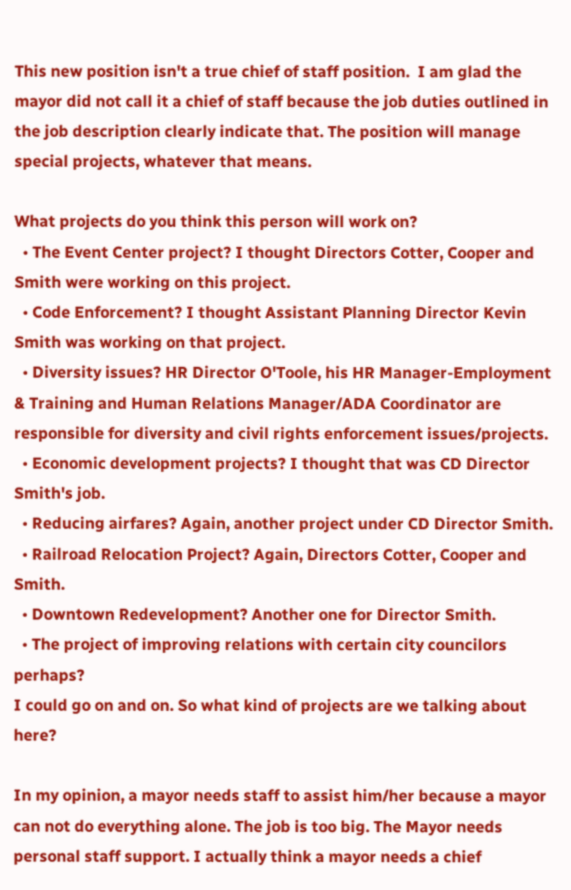This new position isn't a true chief of staff position.  I am glad the mayor did not call it a chief of staff because the job duties outlined in the job description clearly indicate that. The position will manage special projects, whatever that means.

What projects do you think this person will work on?
  • The Event Center project? I thought Directors Cotter, Cooper and Smith were working on this project.
  • Code Enforcement? I thought Assistant Planning Director Kevin Smith was working on that project.
  • Diversity issues? HR Director O'Toole, his HR Manager-Employment & Training and Human Relations Manager/ADA Coordinator are responsible for diversity and civil rights enforcement issues/projects.
  • Economic development projects? I thought that was CD Director Smith's job.
  • Reducing airfares? Again, another project under CD Director Smith.
  • Railroad Relocation Project? Again, Directors Cotter, Cooper and Smith.
  • Downtown Redevelopment? Another one for Director Smith.
  • The project of improving relations with certain city councilors perhaps?
I could go on and on. So what kind of projects are we talking about here?

In my opinion, a mayor needs staff to assist him/her because a mayor can not do everything alone. The job is too big. The Mayor needs personal staff support. I actually think a mayor needs a chief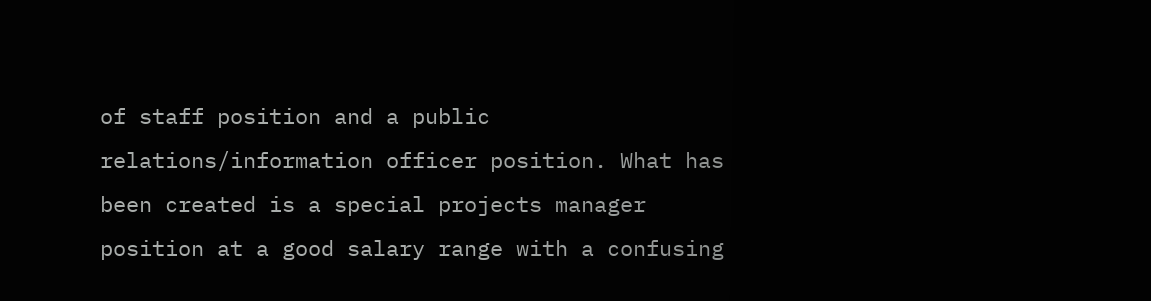of staff position and a public relations/information officer position. What has been created is a special projects manager position at a good salary range with a confusing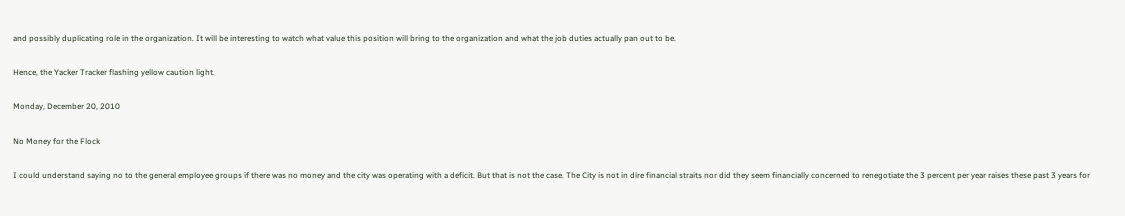and possibly duplicating role in the organization. It will be interesting to watch what value this position will bring to the organization and what the job duties actually pan out to be.

Hence, the Yacker Tracker flashing yellow caution light.

Monday, December 20, 2010

No Money for the Flock

I could understand saying no to the general employee groups if there was no money and the city was operating with a deficit. But that is not the case. The City is not in dire financial straits nor did they seem financially concerned to renegotiate the 3 percent per year raises these past 3 years for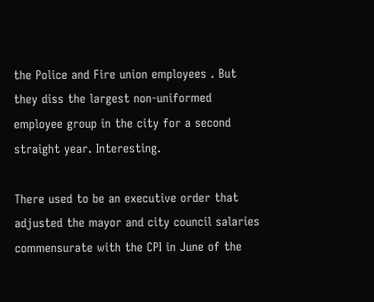the Police and Fire union employees . But they diss the largest non-uniformed employee group in the city for a second straight year. Interesting.

There used to be an executive order that adjusted the mayor and city council salaries commensurate with the CPI in June of the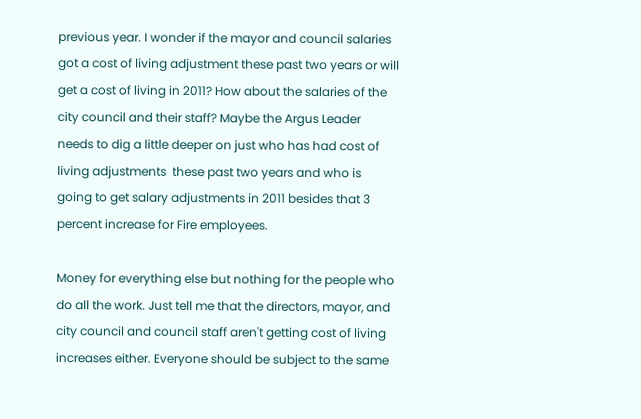previous year. I wonder if the mayor and council salaries got a cost of living adjustment these past two years or will get a cost of living in 2011? How about the salaries of the city council and their staff? Maybe the Argus Leader needs to dig a little deeper on just who has had cost of living adjustments  these past two years and who is going to get salary adjustments in 2011 besides that 3 percent increase for Fire employees.

Money for everything else but nothing for the people who do all the work. Just tell me that the directors, mayor, and city council and council staff aren't getting cost of living increases either. Everyone should be subject to the same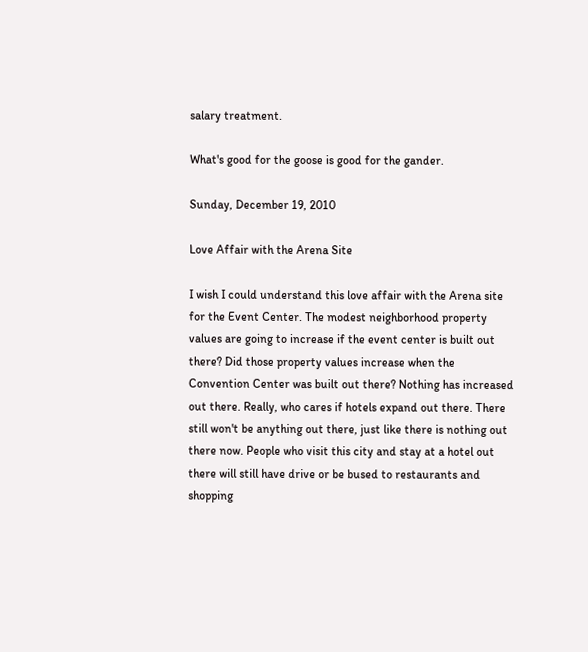salary treatment.

What's good for the goose is good for the gander.

Sunday, December 19, 2010

Love Affair with the Arena Site

I wish I could understand this love affair with the Arena site for the Event Center. The modest neighborhood property values are going to increase if the event center is built out there? Did those property values increase when the Convention Center was built out there? Nothing has increased out there. Really, who cares if hotels expand out there. There still won't be anything out there, just like there is nothing out there now. People who visit this city and stay at a hotel out there will still have drive or be bused to restaurants and shopping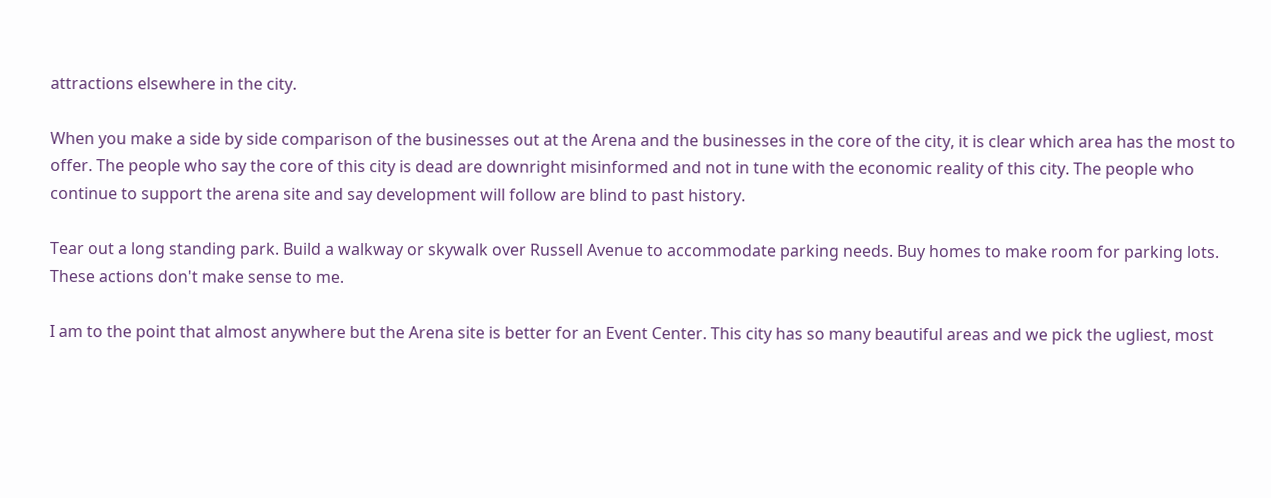attractions elsewhere in the city.

When you make a side by side comparison of the businesses out at the Arena and the businesses in the core of the city, it is clear which area has the most to offer. The people who say the core of this city is dead are downright misinformed and not in tune with the economic reality of this city. The people who continue to support the arena site and say development will follow are blind to past history.

Tear out a long standing park. Build a walkway or skywalk over Russell Avenue to accommodate parking needs. Buy homes to make room for parking lots. These actions don't make sense to me.

I am to the point that almost anywhere but the Arena site is better for an Event Center. This city has so many beautiful areas and we pick the ugliest, most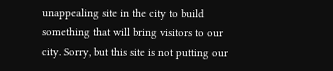unappealing site in the city to build something that will bring visitors to our city. Sorry, but this site is not putting our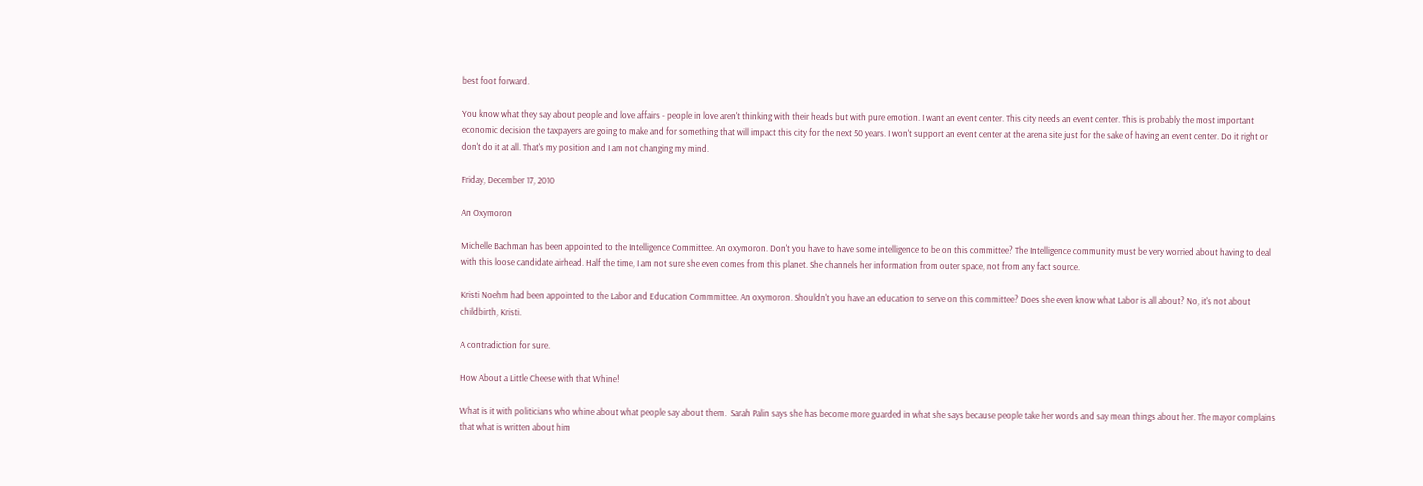best foot forward.

You know what they say about people and love affairs - people in love aren't thinking with their heads but with pure emotion. I want an event center. This city needs an event center. This is probably the most important economic decision the taxpayers are going to make and for something that will impact this city for the next 50 years. I won't support an event center at the arena site just for the sake of having an event center. Do it right or don't do it at all. That's my position and I am not changing my mind.

Friday, December 17, 2010

An Oxymoron

Michelle Bachman has been appointed to the Intelligence Committee. An oxymoron. Don't you have to have some intelligence to be on this committee? The Intelligence community must be very worried about having to deal with this loose candidate airhead. Half the time, I am not sure she even comes from this planet. She channels her information from outer space, not from any fact source.

Kristi Noehm had been appointed to the Labor and Education Commmittee. An oxymoron. Shouldn't you have an education to serve on this committee? Does she even know what Labor is all about? No, it's not about childbirth, Kristi.

A contradiction for sure.

How About a Little Cheese with that Whine!

What is it with politicians who whine about what people say about them.  Sarah Palin says she has become more guarded in what she says because people take her words and say mean things about her. The mayor complains that what is written about him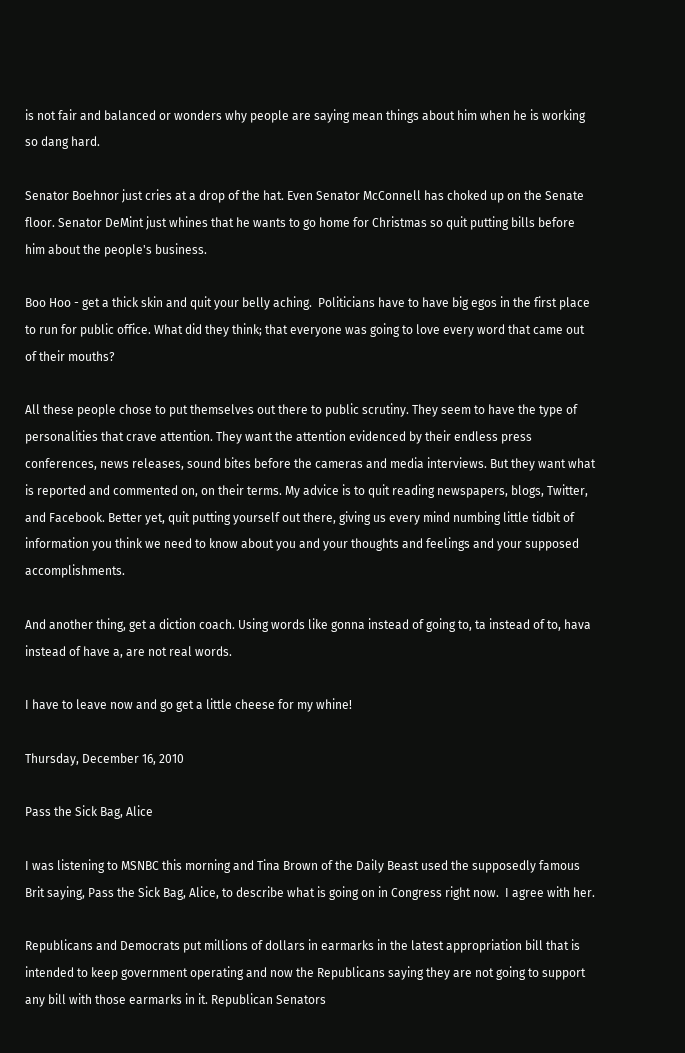is not fair and balanced or wonders why people are saying mean things about him when he is working so dang hard.

Senator Boehnor just cries at a drop of the hat. Even Senator McConnell has choked up on the Senate floor. Senator DeMint just whines that he wants to go home for Christmas so quit putting bills before him about the people's business.

Boo Hoo - get a thick skin and quit your belly aching.  Politicians have to have big egos in the first place to run for public office. What did they think; that everyone was going to love every word that came out of their mouths?

All these people chose to put themselves out there to public scrutiny. They seem to have the type of personalities that crave attention. They want the attention evidenced by their endless press conferences, news releases, sound bites before the cameras and media interviews. But they want what is reported and commented on, on their terms. My advice is to quit reading newspapers, blogs, Twitter, and Facebook. Better yet, quit putting yourself out there, giving us every mind numbing little tidbit of information you think we need to know about you and your thoughts and feelings and your supposed accomplishments.

And another thing, get a diction coach. Using words like gonna instead of going to, ta instead of to, hava instead of have a, are not real words.

I have to leave now and go get a little cheese for my whine!

Thursday, December 16, 2010

Pass the Sick Bag, Alice

I was listening to MSNBC this morning and Tina Brown of the Daily Beast used the supposedly famous Brit saying, Pass the Sick Bag, Alice, to describe what is going on in Congress right now.  I agree with her.

Republicans and Democrats put millions of dollars in earmarks in the latest appropriation bill that is intended to keep government operating and now the Republicans saying they are not going to support any bill with those earmarks in it. Republican Senators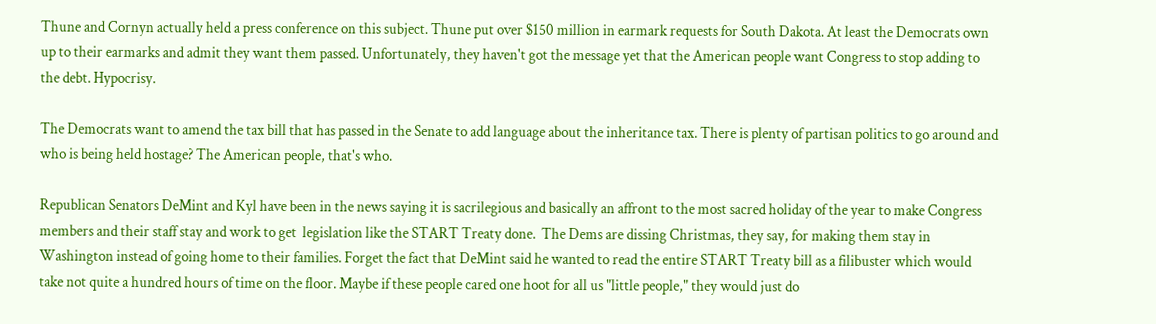Thune and Cornyn actually held a press conference on this subject. Thune put over $150 million in earmark requests for South Dakota. At least the Democrats own up to their earmarks and admit they want them passed. Unfortunately, they haven't got the message yet that the American people want Congress to stop adding to the debt. Hypocrisy.

The Democrats want to amend the tax bill that has passed in the Senate to add language about the inheritance tax. There is plenty of partisan politics to go around and who is being held hostage? The American people, that's who.

Republican Senators DeMint and Kyl have been in the news saying it is sacrilegious and basically an affront to the most sacred holiday of the year to make Congress members and their staff stay and work to get  legislation like the START Treaty done.  The Dems are dissing Christmas, they say, for making them stay in Washington instead of going home to their families. Forget the fact that DeMint said he wanted to read the entire START Treaty bill as a filibuster which would take not quite a hundred hours of time on the floor. Maybe if these people cared one hoot for all us "little people," they would just do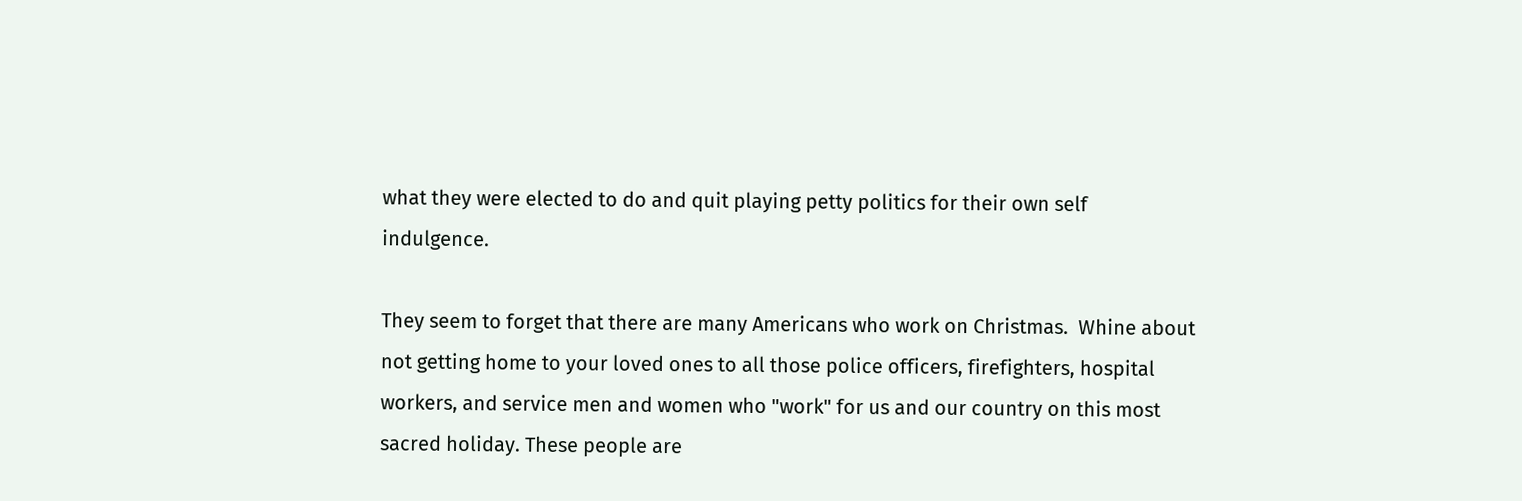what they were elected to do and quit playing petty politics for their own self indulgence.

They seem to forget that there are many Americans who work on Christmas.  Whine about not getting home to your loved ones to all those police officers, firefighters, hospital workers, and service men and women who "work" for us and our country on this most sacred holiday. These people are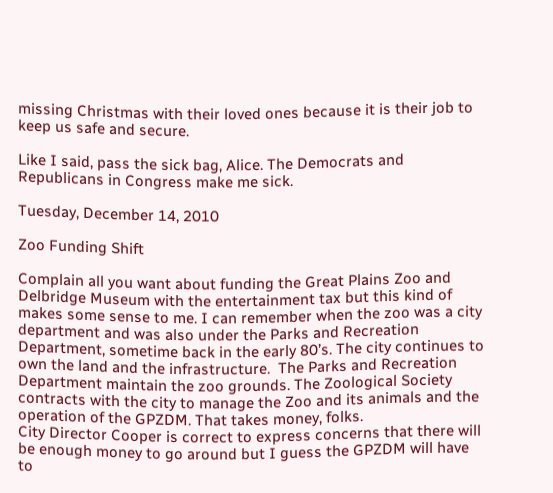missing Christmas with their loved ones because it is their job to keep us safe and secure.

Like I said, pass the sick bag, Alice. The Democrats and Republicans in Congress make me sick.

Tuesday, December 14, 2010

Zoo Funding Shift

Complain all you want about funding the Great Plains Zoo and Delbridge Museum with the entertainment tax but this kind of makes some sense to me. I can remember when the zoo was a city department and was also under the Parks and Recreation Department, sometime back in the early 80’s. The city continues to own the land and the infrastructure.  The Parks and Recreation Department maintain the zoo grounds. The Zoological Society contracts with the city to manage the Zoo and its animals and the operation of the GPZDM. That takes money, folks.
City Director Cooper is correct to express concerns that there will be enough money to go around but I guess the GPZDM will have to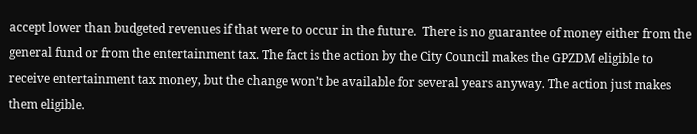accept lower than budgeted revenues if that were to occur in the future.  There is no guarantee of money either from the general fund or from the entertainment tax. The fact is the action by the City Council makes the GPZDM eligible to receive entertainment tax money, but the change won’t be available for several years anyway. The action just makes them eligible.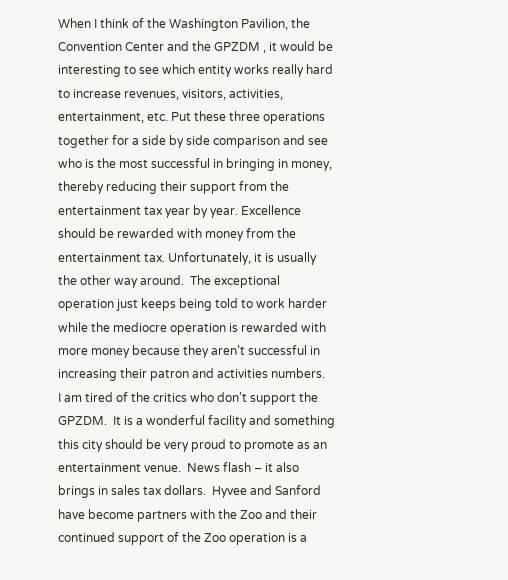When I think of the Washington Pavilion, the Convention Center and the GPZDM , it would be interesting to see which entity works really hard to increase revenues, visitors, activities, entertainment, etc. Put these three operations together for a side by side comparison and see who is the most successful in bringing in money, thereby reducing their support from the entertainment tax year by year. Excellence should be rewarded with money from the entertainment tax. Unfortunately, it is usually the other way around.  The exceptional operation just keeps being told to work harder while the mediocre operation is rewarded with more money because they aren’t successful in increasing their patron and activities numbers.
I am tired of the critics who don’t support the GPZDM.  It is a wonderful facility and something this city should be very proud to promote as an entertainment venue.  News flash – it also brings in sales tax dollars.  Hyvee and Sanford have become partners with the Zoo and their continued support of the Zoo operation is a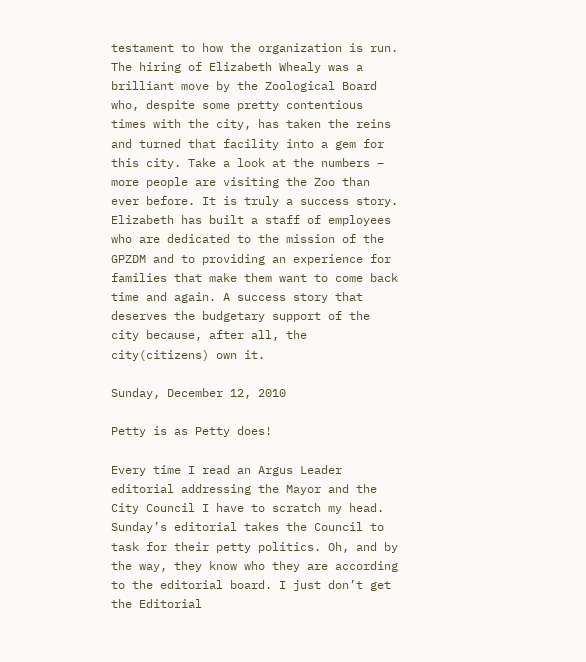testament to how the organization is run.
The hiring of Elizabeth Whealy was a brilliant move by the Zoological Board who, despite some pretty contentious times with the city, has taken the reins and turned that facility into a gem for this city. Take a look at the numbers – more people are visiting the Zoo than ever before. It is truly a success story.  Elizabeth has built a staff of employees who are dedicated to the mission of the GPZDM and to providing an experience for families that make them want to come back time and again. A success story that deserves the budgetary support of the city because, after all, the city(citizens) own it.

Sunday, December 12, 2010

Petty is as Petty does!

Every time I read an Argus Leader editorial addressing the Mayor and the City Council I have to scratch my head. Sunday’s editorial takes the Council to task for their petty politics. Oh, and by the way, they know who they are according to the editorial board. I just don’t get the Editorial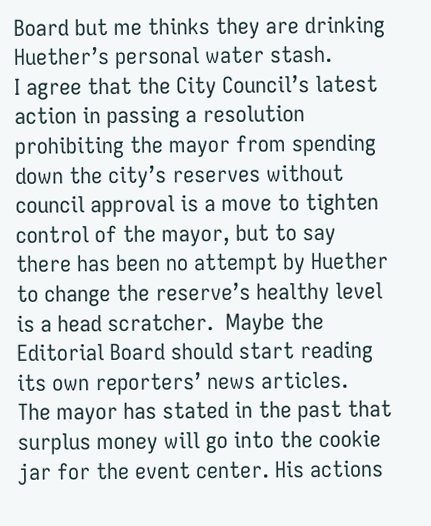Board but me thinks they are drinking Huether’s personal water stash.
I agree that the City Council’s latest action in passing a resolution prohibiting the mayor from spending down the city’s reserves without council approval is a move to tighten control of the mayor, but to say there has been no attempt by Huether to change the reserve’s healthy level is a head scratcher.  Maybe the Editorial Board should start reading its own reporters’ news articles.
The mayor has stated in the past that surplus money will go into the cookie jar for the event center. His actions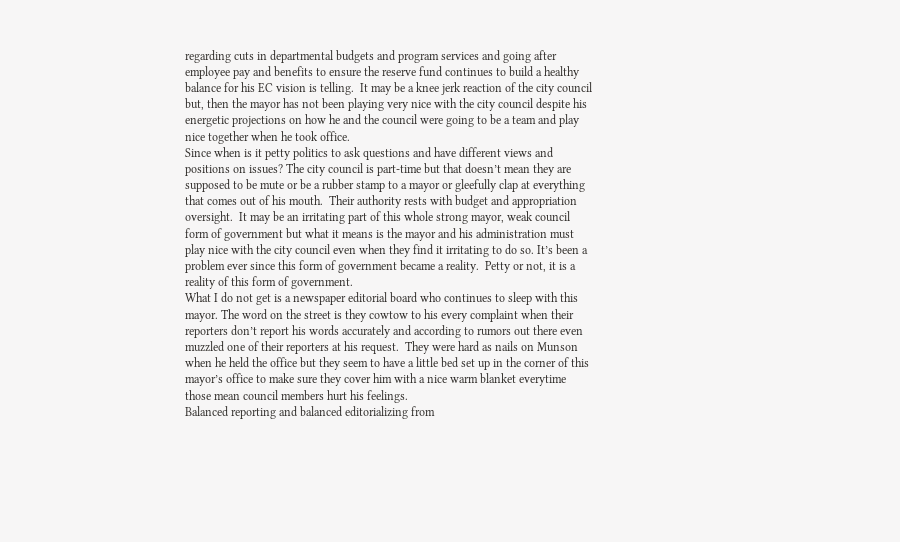regarding cuts in departmental budgets and program services and going after employee pay and benefits to ensure the reserve fund continues to build a healthy balance for his EC vision is telling.  It may be a knee jerk reaction of the city council but, then the mayor has not been playing very nice with the city council despite his energetic projections on how he and the council were going to be a team and play nice together when he took office.
Since when is it petty politics to ask questions and have different views and positions on issues? The city council is part-time but that doesn’t mean they are supposed to be mute or be a rubber stamp to a mayor or gleefully clap at everything that comes out of his mouth.  Their authority rests with budget and appropriation oversight.  It may be an irritating part of this whole strong mayor, weak council form of government but what it means is the mayor and his administration must play nice with the city council even when they find it irritating to do so. It’s been a problem ever since this form of government became a reality.  Petty or not, it is a reality of this form of government.
What I do not get is a newspaper editorial board who continues to sleep with this mayor. The word on the street is they cowtow to his every complaint when their reporters don’t report his words accurately and according to rumors out there even muzzled one of their reporters at his request.  They were hard as nails on Munson when he held the office but they seem to have a little bed set up in the corner of this mayor’s office to make sure they cover him with a nice warm blanket everytime those mean council members hurt his feelings.
Balanced reporting and balanced editorializing from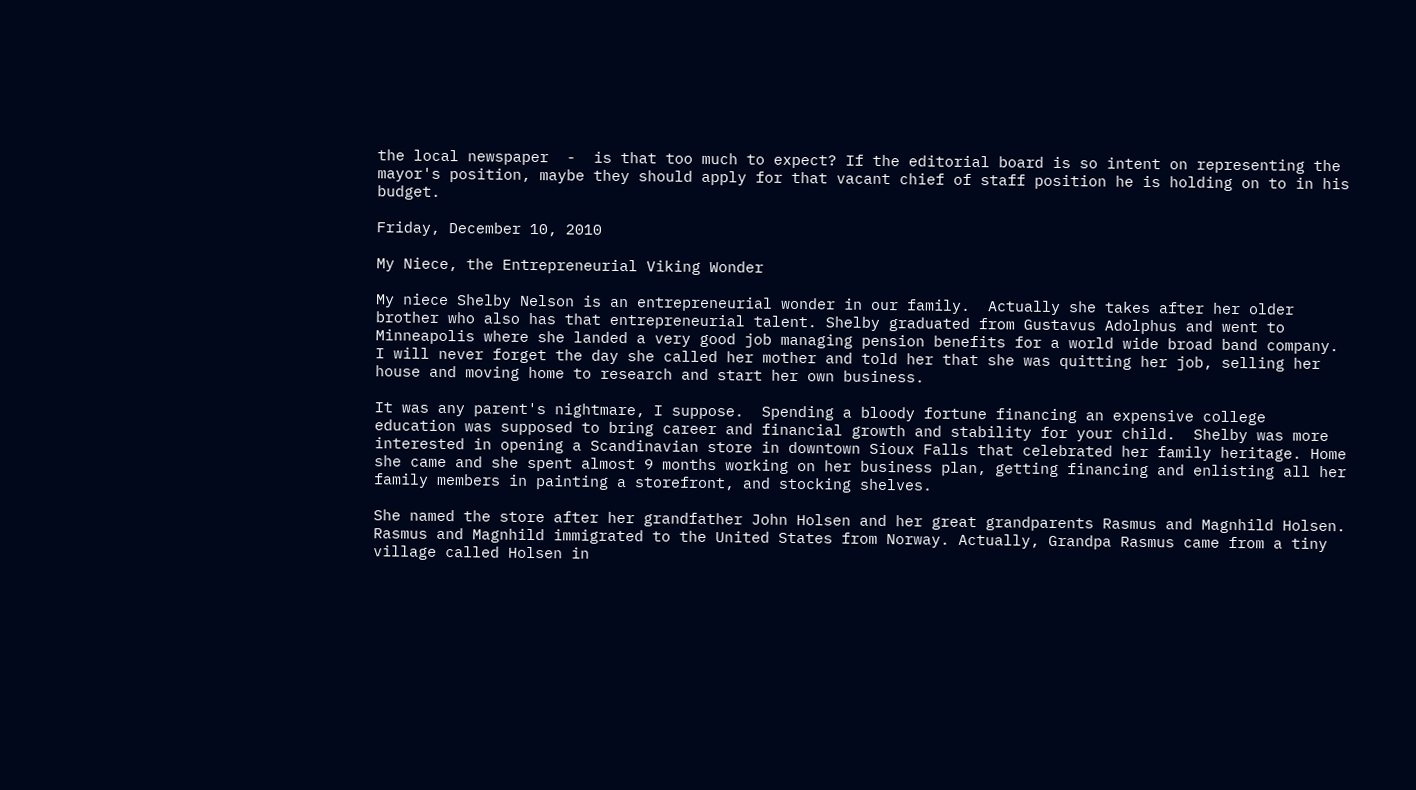the local newspaper  -  is that too much to expect? If the editorial board is so intent on representing the mayor's position, maybe they should apply for that vacant chief of staff position he is holding on to in his budget.

Friday, December 10, 2010

My Niece, the Entrepreneurial Viking Wonder

My niece Shelby Nelson is an entrepreneurial wonder in our family.  Actually she takes after her older brother who also has that entrepreneurial talent. Shelby graduated from Gustavus Adolphus and went to Minneapolis where she landed a very good job managing pension benefits for a world wide broad band company.  I will never forget the day she called her mother and told her that she was quitting her job, selling her house and moving home to research and start her own business.

It was any parent's nightmare, I suppose.  Spending a bloody fortune financing an expensive college education was supposed to bring career and financial growth and stability for your child.  Shelby was more interested in opening a Scandinavian store in downtown Sioux Falls that celebrated her family heritage. Home she came and she spent almost 9 months working on her business plan, getting financing and enlisting all her family members in painting a storefront, and stocking shelves.

She named the store after her grandfather John Holsen and her great grandparents Rasmus and Magnhild Holsen. Rasmus and Magnhild immigrated to the United States from Norway. Actually, Grandpa Rasmus came from a tiny village called Holsen in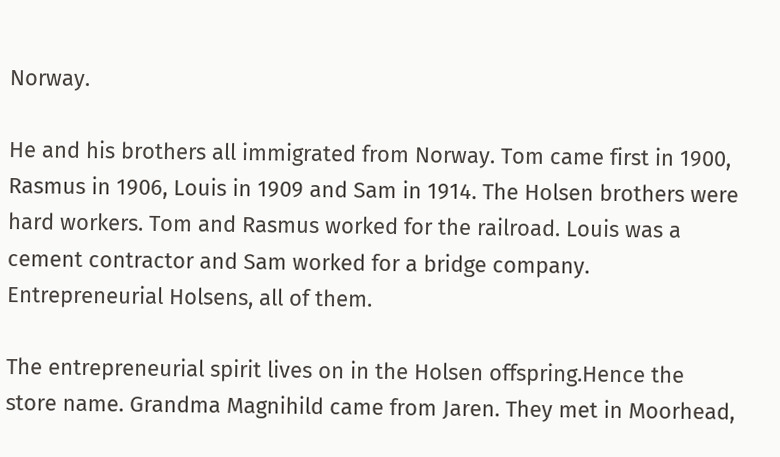Norway.

He and his brothers all immigrated from Norway. Tom came first in 1900, Rasmus in 1906, Louis in 1909 and Sam in 1914. The Holsen brothers were hard workers. Tom and Rasmus worked for the railroad. Louis was a cement contractor and Sam worked for a bridge company. Entrepreneurial Holsens, all of them.

The entrepreneurial spirit lives on in the Holsen offspring.Hence the store name. Grandma Magnihild came from Jaren. They met in Moorhead,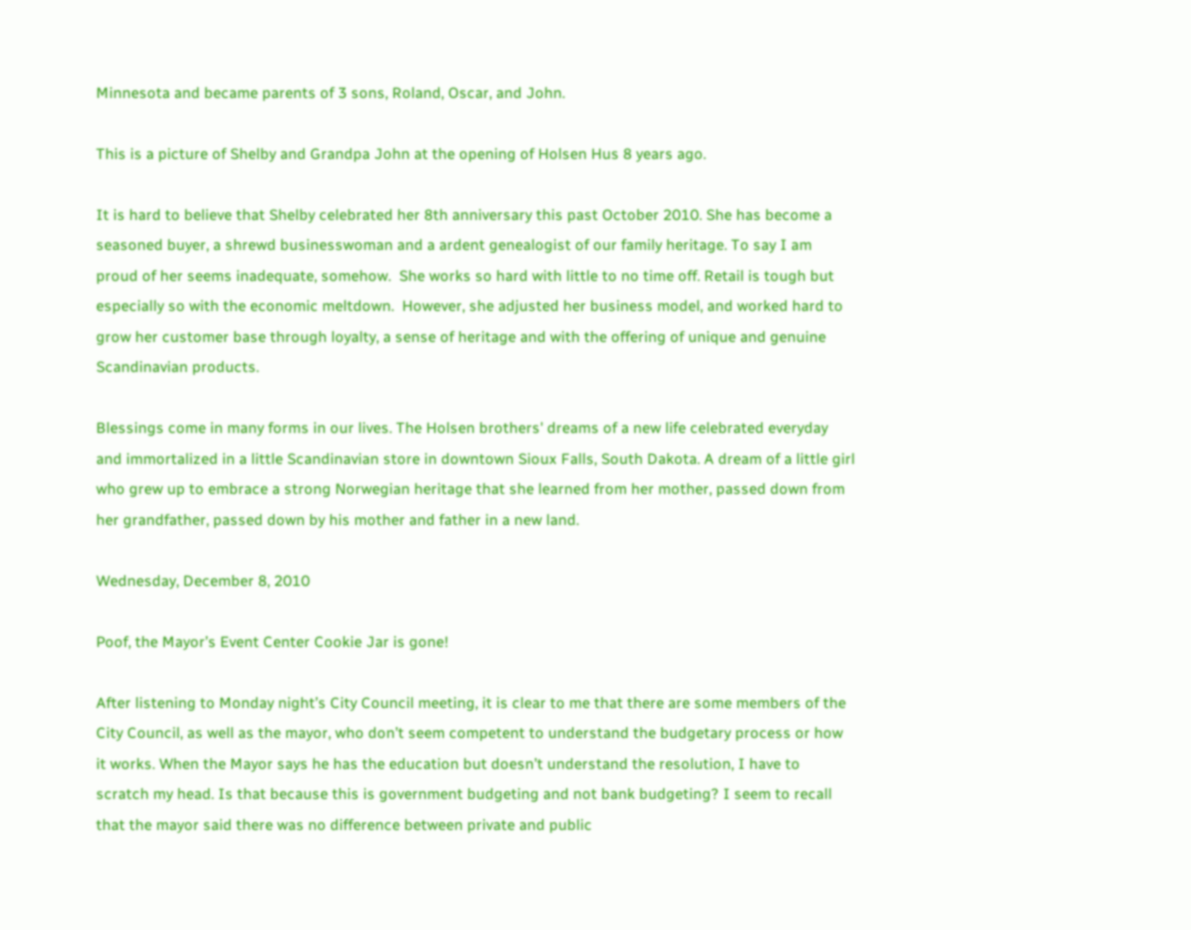Minnesota and became parents of 3 sons, Roland, Oscar, and John.

This is a picture of Shelby and Grandpa John at the opening of Holsen Hus 8 years ago.

It is hard to believe that Shelby celebrated her 8th anniversary this past October 2010. She has become a seasoned buyer, a shrewd businesswoman and a ardent genealogist of our family heritage. To say I am proud of her seems inadequate, somehow.  She works so hard with little to no time off. Retail is tough but especially so with the economic meltdown.  However, she adjusted her business model, and worked hard to grow her customer base through loyalty, a sense of heritage and with the offering of unique and genuine Scandinavian products.

Blessings come in many forms in our lives. The Holsen brothers' dreams of a new life celebrated everyday and immortalized in a little Scandinavian store in downtown Sioux Falls, South Dakota. A dream of a little girl who grew up to embrace a strong Norwegian heritage that she learned from her mother, passed down from her grandfather, passed down by his mother and father in a new land.

Wednesday, December 8, 2010

Poof, the Mayor’s Event Center Cookie Jar is gone!

After listening to Monday night’s City Council meeting, it is clear to me that there are some members of the City Council, as well as the mayor, who don’t seem competent to understand the budgetary process or how it works. When the Mayor says he has the education but doesn’t understand the resolution, I have to scratch my head. Is that because this is government budgeting and not bank budgeting? I seem to recall that the mayor said there was no difference between private and public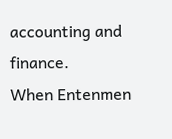accounting and finance.
When Entenmen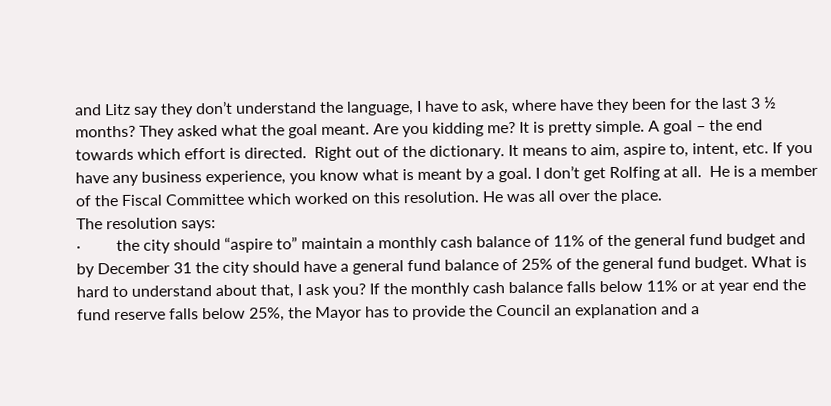and Litz say they don’t understand the language, I have to ask, where have they been for the last 3 ½ months? They asked what the goal meant. Are you kidding me? It is pretty simple. A goal – the end towards which effort is directed.  Right out of the dictionary. It means to aim, aspire to, intent, etc. If you have any business experience, you know what is meant by a goal. I don’t get Rolfing at all.  He is a member of the Fiscal Committee which worked on this resolution. He was all over the place.
The resolution says:
·         the city should “aspire to” maintain a monthly cash balance of 11% of the general fund budget and by December 31 the city should have a general fund balance of 25% of the general fund budget. What is hard to understand about that, I ask you? If the monthly cash balance falls below 11% or at year end the fund reserve falls below 25%, the Mayor has to provide the Council an explanation and a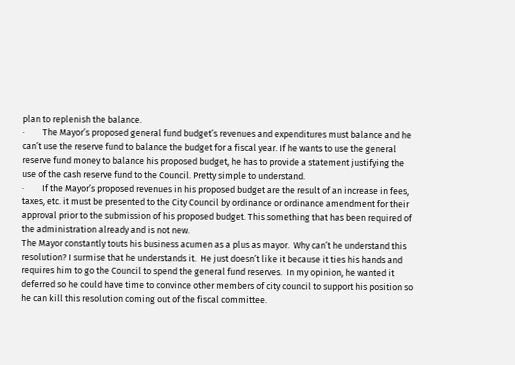plan to replenish the balance.
·         The Mayor’s proposed general fund budget’s revenues and expenditures must balance and he can’t use the reserve fund to balance the budget for a fiscal year. If he wants to use the general reserve fund money to balance his proposed budget, he has to provide a statement justifying the use of the cash reserve fund to the Council. Pretty simple to understand.
·         If the Mayor’s proposed revenues in his proposed budget are the result of an increase in fees, taxes, etc. it must be presented to the City Council by ordinance or ordinance amendment for their approval prior to the submission of his proposed budget. This something that has been required of the administration already and is not new.
The Mayor constantly touts his business acumen as a plus as mayor.  Why can’t he understand this resolution? I surmise that he understands it.  He just doesn’t like it because it ties his hands and requires him to go the Council to spend the general fund reserves.  In my opinion, he wanted it deferred so he could have time to convince other members of city council to support his position so he can kill this resolution coming out of the fiscal committee.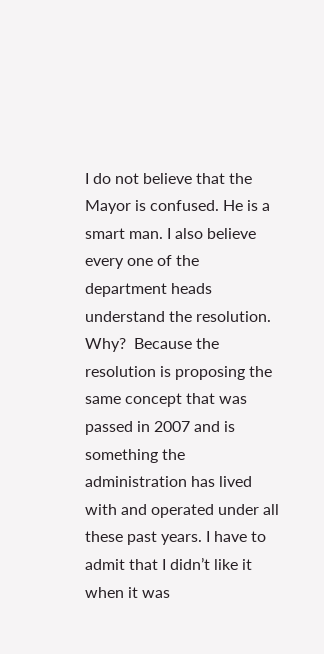I do not believe that the Mayor is confused. He is a smart man. I also believe every one of the department heads understand the resolution.  Why?  Because the resolution is proposing the same concept that was passed in 2007 and is something the administration has lived with and operated under all these past years. I have to admit that I didn’t like it when it was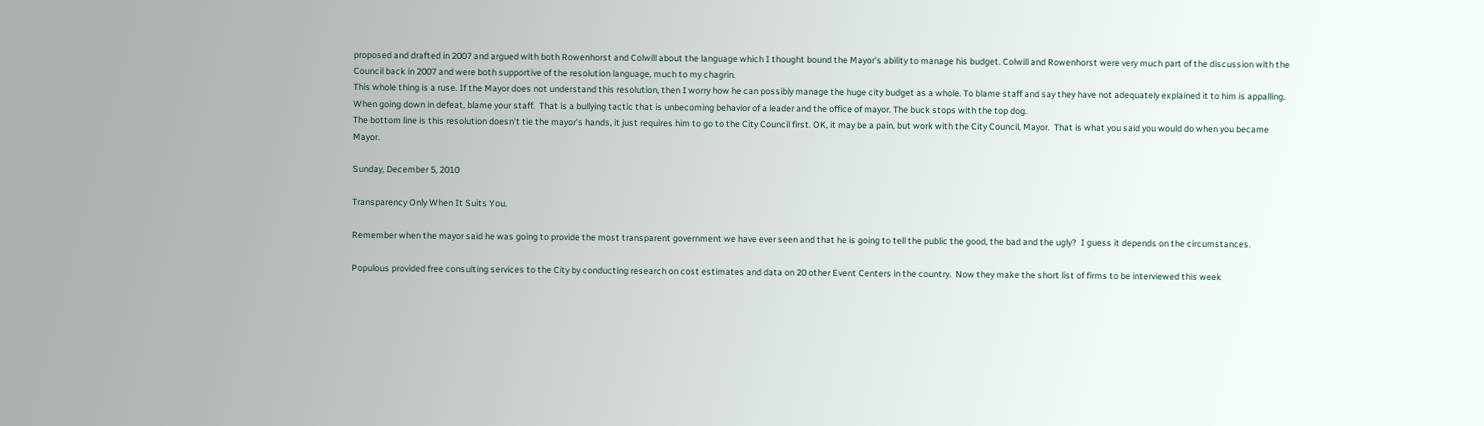proposed and drafted in 2007 and argued with both Rowenhorst and Colwill about the language which I thought bound the Mayor’s ability to manage his budget. Colwill and Rowenhorst were very much part of the discussion with the Council back in 2007 and were both supportive of the resolution language, much to my chagrin.
This whole thing is a ruse. If the Mayor does not understand this resolution, then I worry how he can possibly manage the huge city budget as a whole. To blame staff and say they have not adequately explained it to him is appalling. When going down in defeat, blame your staff.  That is a bullying tactic that is unbecoming behavior of a leader and the office of mayor. The buck stops with the top dog.
The bottom line is this resolution doesn’t tie the mayor’s hands, it just requires him to go to the City Council first. OK, it may be a pain, but work with the City Council, Mayor.  That is what you said you would do when you became Mayor.

Sunday, December 5, 2010

Transparency Only When It Suits You.

Remember when the mayor said he was going to provide the most transparent government we have ever seen and that he is going to tell the public the good, the bad and the ugly?  I guess it depends on the circumstances.

Populous provided free consulting services to the City by conducting research on cost estimates and data on 20 other Event Centers in the country.  Now they make the short list of firms to be interviewed this week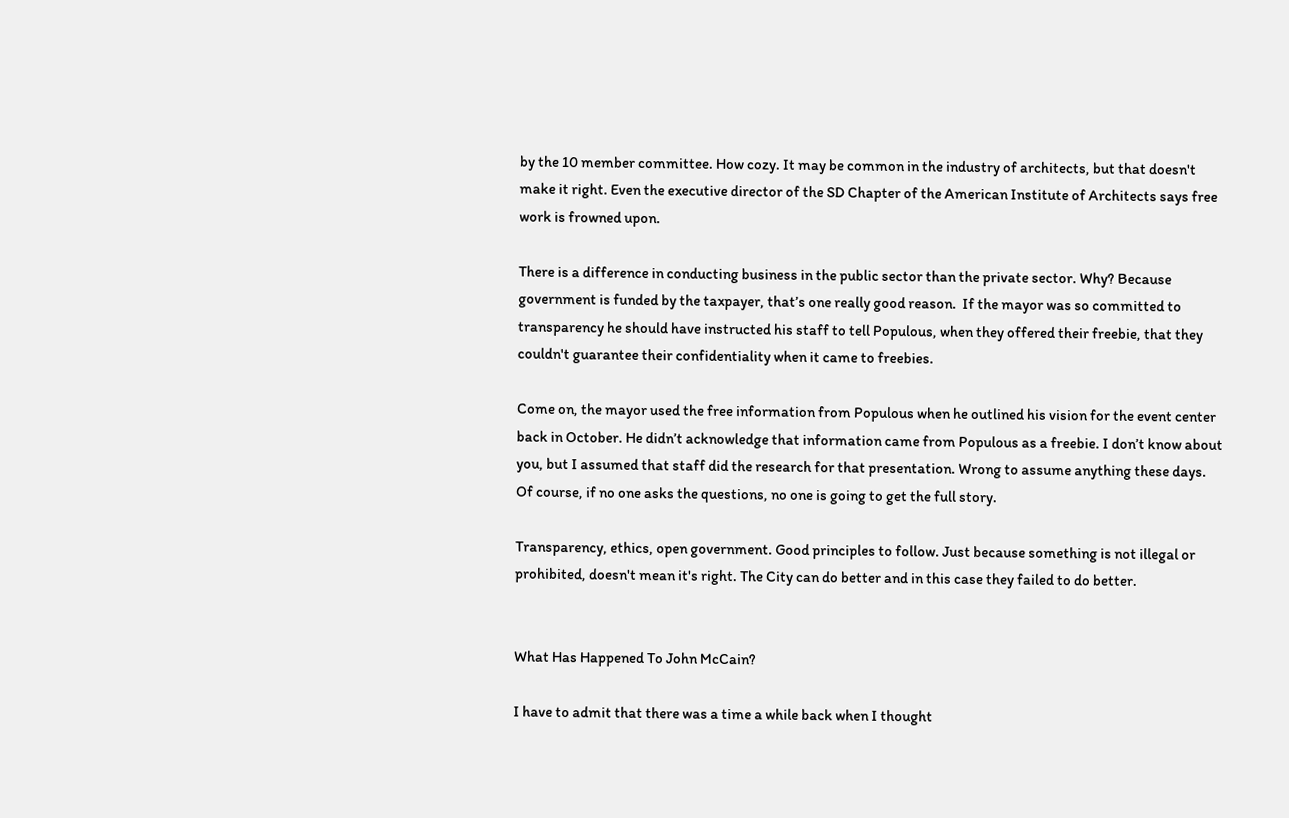by the 10 member committee. How cozy. It may be common in the industry of architects, but that doesn't make it right. Even the executive director of the SD Chapter of the American Institute of Architects says free work is frowned upon.

There is a difference in conducting business in the public sector than the private sector. Why? Because government is funded by the taxpayer, that’s one really good reason.  If the mayor was so committed to transparency he should have instructed his staff to tell Populous, when they offered their freebie, that they couldn't guarantee their confidentiality when it came to freebies.

Come on, the mayor used the free information from Populous when he outlined his vision for the event center back in October. He didn’t acknowledge that information came from Populous as a freebie. I don’t know about you, but I assumed that staff did the research for that presentation. Wrong to assume anything these days.  Of course, if no one asks the questions, no one is going to get the full story.

Transparency, ethics, open government. Good principles to follow. Just because something is not illegal or prohibited, doesn't mean it's right. The City can do better and in this case they failed to do better.


What Has Happened To John McCain?

I have to admit that there was a time a while back when I thought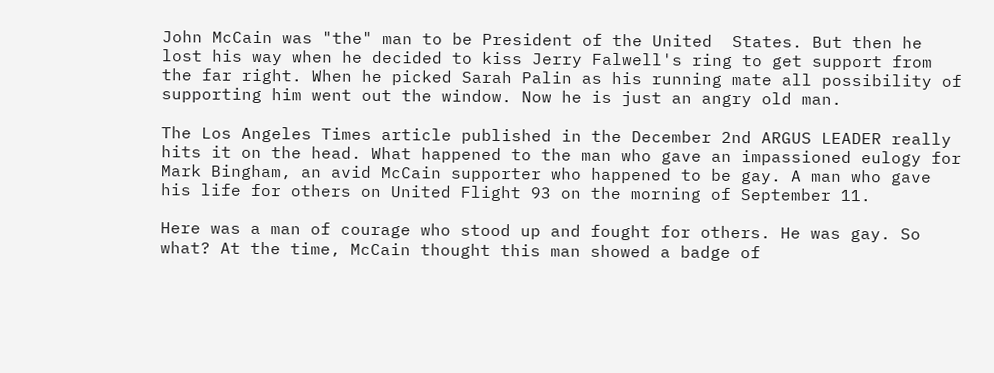John McCain was "the" man to be President of the United  States. But then he lost his way when he decided to kiss Jerry Falwell's ring to get support from the far right. When he picked Sarah Palin as his running mate all possibility of supporting him went out the window. Now he is just an angry old man.

The Los Angeles Times article published in the December 2nd ARGUS LEADER really hits it on the head. What happened to the man who gave an impassioned eulogy for Mark Bingham, an avid McCain supporter who happened to be gay. A man who gave his life for others on United Flight 93 on the morning of September 11.

Here was a man of courage who stood up and fought for others. He was gay. So what? At the time, McCain thought this man showed a badge of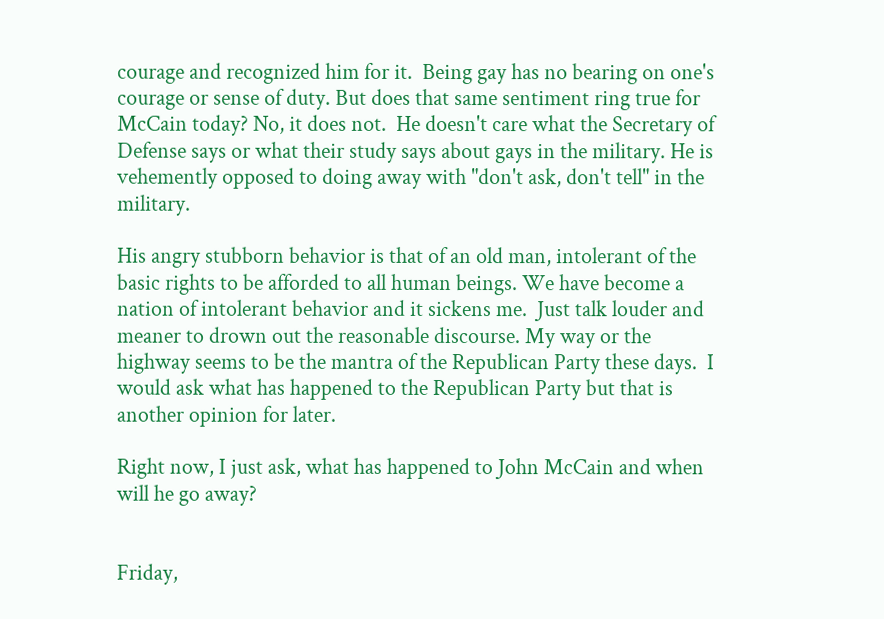courage and recognized him for it.  Being gay has no bearing on one's courage or sense of duty. But does that same sentiment ring true for McCain today? No, it does not.  He doesn't care what the Secretary of Defense says or what their study says about gays in the military. He is vehemently opposed to doing away with "don't ask, don't tell" in the military.

His angry stubborn behavior is that of an old man, intolerant of the basic rights to be afforded to all human beings. We have become a nation of intolerant behavior and it sickens me.  Just talk louder and meaner to drown out the reasonable discourse. My way or the highway seems to be the mantra of the Republican Party these days.  I would ask what has happened to the Republican Party but that is another opinion for later.

Right now, I just ask, what has happened to John McCain and when will he go away?


Friday,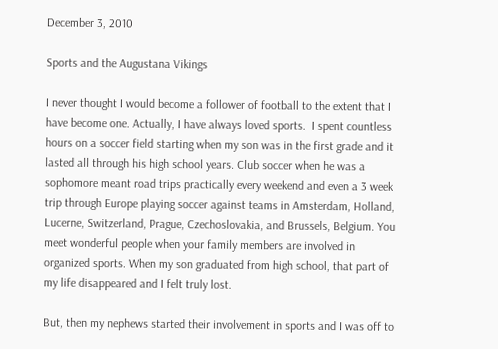December 3, 2010

Sports and the Augustana Vikings

I never thought I would become a follower of football to the extent that I have become one. Actually, I have always loved sports.  I spent countless hours on a soccer field starting when my son was in the first grade and it lasted all through his high school years. Club soccer when he was a sophomore meant road trips practically every weekend and even a 3 week trip through Europe playing soccer against teams in Amsterdam, Holland, Lucerne, Switzerland, Prague, Czechoslovakia, and Brussels, Belgium. You meet wonderful people when your family members are involved in organized sports. When my son graduated from high school, that part of my life disappeared and I felt truly lost.

But, then my nephews started their involvement in sports and I was off to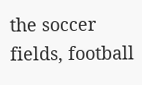the soccer fields, football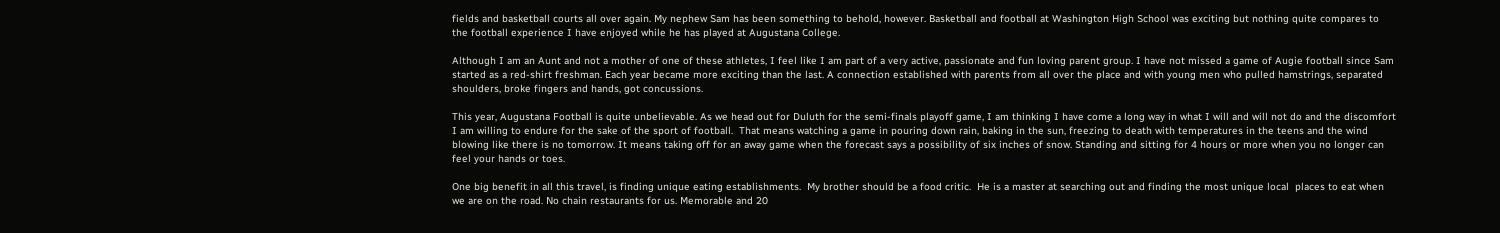fields and basketball courts all over again. My nephew Sam has been something to behold, however. Basketball and football at Washington High School was exciting but nothing quite compares to the football experience I have enjoyed while he has played at Augustana College.

Although I am an Aunt and not a mother of one of these athletes, I feel like I am part of a very active, passionate and fun loving parent group. I have not missed a game of Augie football since Sam started as a red-shirt freshman. Each year became more exciting than the last. A connection established with parents from all over the place and with young men who pulled hamstrings, separated shoulders, broke fingers and hands, got concussions.

This year, Augustana Football is quite unbelievable. As we head out for Duluth for the semi-finals playoff game, I am thinking I have come a long way in what I will and will not do and the discomfort I am willing to endure for the sake of the sport of football.  That means watching a game in pouring down rain, baking in the sun, freezing to death with temperatures in the teens and the wind blowing like there is no tomorrow. It means taking off for an away game when the forecast says a possibility of six inches of snow. Standing and sitting for 4 hours or more when you no longer can feel your hands or toes.

One big benefit in all this travel, is finding unique eating establishments.  My brother should be a food critic.  He is a master at searching out and finding the most unique local  places to eat when we are on the road. No chain restaurants for us. Memorable and 20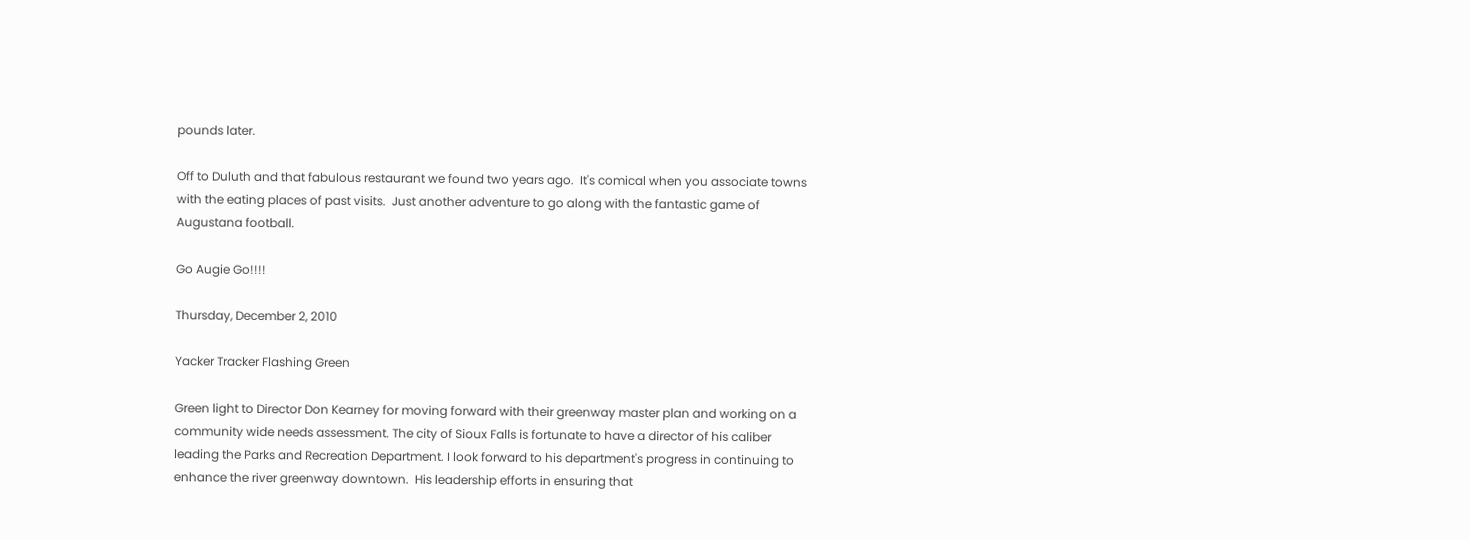pounds later.

Off to Duluth and that fabulous restaurant we found two years ago.  It's comical when you associate towns with the eating places of past visits.  Just another adventure to go along with the fantastic game of Augustana football.

Go Augie Go!!!!

Thursday, December 2, 2010

Yacker Tracker Flashing Green

Green light to Director Don Kearney for moving forward with their greenway master plan and working on a community wide needs assessment. The city of Sioux Falls is fortunate to have a director of his caliber leading the Parks and Recreation Department. I look forward to his department's progress in continuing to enhance the river greenway downtown.  His leadership efforts in ensuring that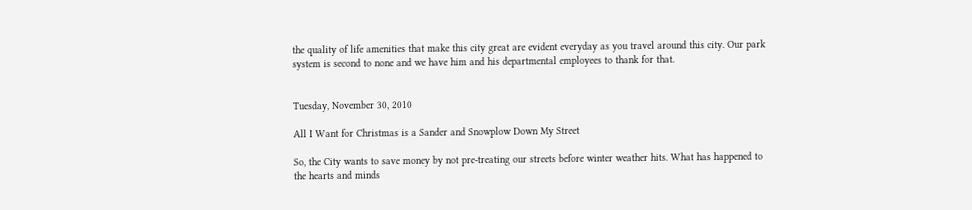the quality of life amenities that make this city great are evident everyday as you travel around this city. Our park system is second to none and we have him and his departmental employees to thank for that.


Tuesday, November 30, 2010

All I Want for Christmas is a Sander and Snowplow Down My Street

So, the City wants to save money by not pre-treating our streets before winter weather hits. What has happened to the hearts and minds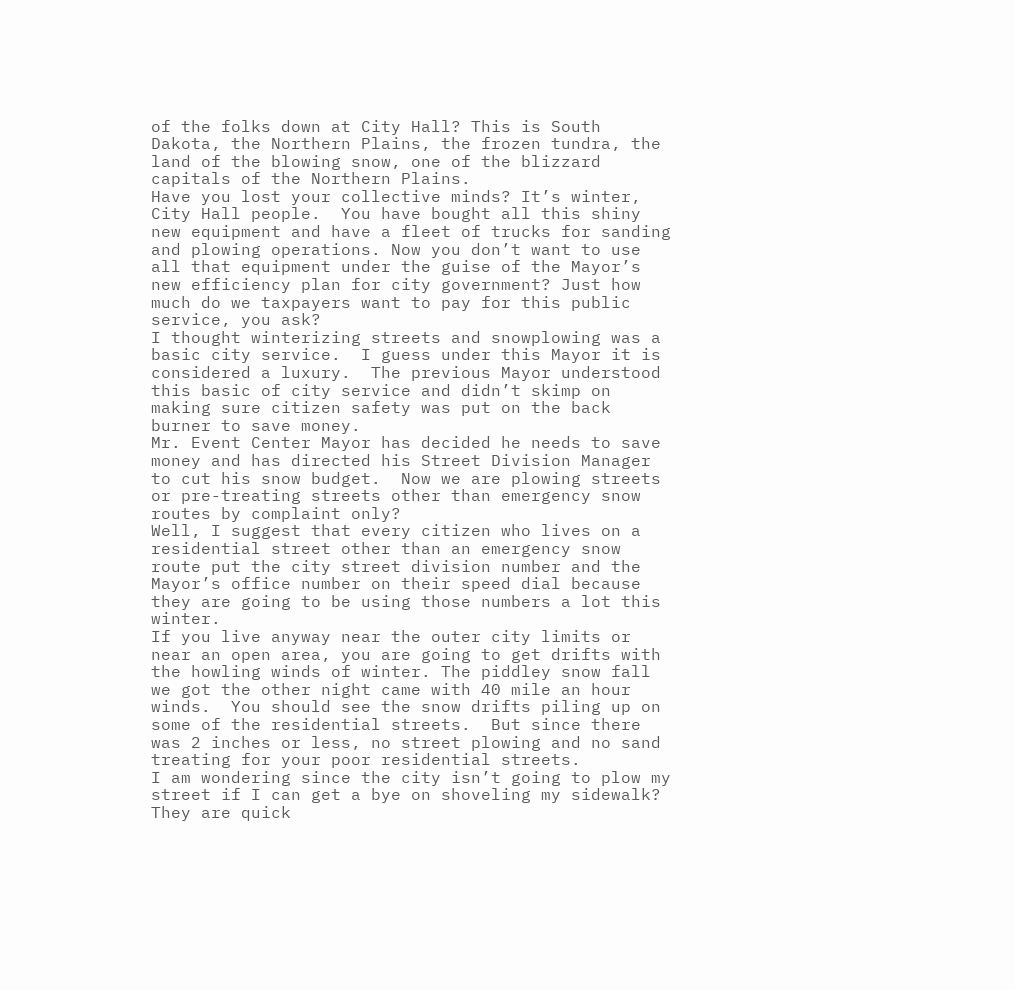of the folks down at City Hall? This is South Dakota, the Northern Plains, the frozen tundra, the land of the blowing snow, one of the blizzard capitals of the Northern Plains.
Have you lost your collective minds? It’s winter, City Hall people.  You have bought all this shiny new equipment and have a fleet of trucks for sanding and plowing operations. Now you don’t want to use all that equipment under the guise of the Mayor’s new efficiency plan for city government? Just how much do we taxpayers want to pay for this public service, you ask?
I thought winterizing streets and snowplowing was a basic city service.  I guess under this Mayor it is considered a luxury.  The previous Mayor understood this basic of city service and didn’t skimp on making sure citizen safety was put on the back burner to save money.
Mr. Event Center Mayor has decided he needs to save money and has directed his Street Division Manager to cut his snow budget.  Now we are plowing streets or pre-treating streets other than emergency snow routes by complaint only?
Well, I suggest that every citizen who lives on a residential street other than an emergency snow route put the city street division number and the Mayor’s office number on their speed dial because they are going to be using those numbers a lot this winter.
If you live anyway near the outer city limits or near an open area, you are going to get drifts with the howling winds of winter. The piddley snow fall we got the other night came with 40 mile an hour winds.  You should see the snow drifts piling up on some of the residential streets.  But since there was 2 inches or less, no street plowing and no sand treating for your poor residential streets.
I am wondering since the city isn’t going to plow my street if I can get a bye on shoveling my sidewalk?  They are quick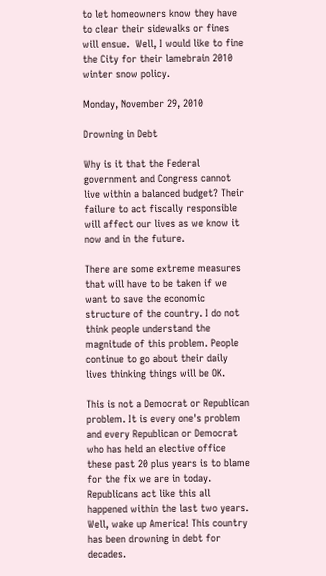to let homeowners know they have to clear their sidewalks or fines will ensue.  Well, I would like to fine the City for their lamebrain 2010 winter snow policy.

Monday, November 29, 2010

Drowning in Debt

Why is it that the Federal government and Congress cannot live within a balanced budget? Their failure to act fiscally responsible will affect our lives as we know it now and in the future.

There are some extreme measures that will have to be taken if we want to save the economic structure of the country. I do not think people understand the magnitude of this problem. People continue to go about their daily lives thinking things will be OK.

This is not a Democrat or Republican problem. It is every one's problem and every Republican or Democrat who has held an elective office these past 20 plus years is to blame for the fix we are in today. Republicans act like this all happened within the last two years. Well, wake up America! This country has been drowning in debt for decades.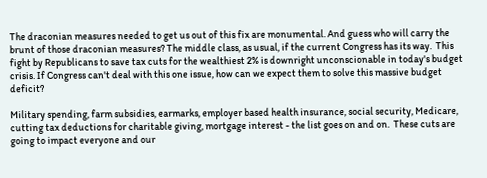The draconian measures needed to get us out of this fix are monumental. And guess who will carry the brunt of those draconian measures? The middle class, as usual, if the current Congress has its way.  This fight by Republicans to save tax cuts for the wealthiest 2% is downright unconscionable in today's budget crisis. If Congress can't deal with this one issue, how can we expect them to solve this massive budget deficit?

Military spending, farm subsidies, earmarks, employer based health insurance, social security, Medicare, cutting tax deductions for charitable giving, mortgage interest - the list goes on and on.  These cuts are going to impact everyone and our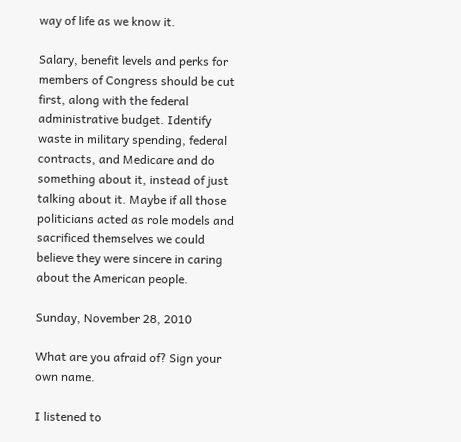way of life as we know it.

Salary, benefit levels and perks for members of Congress should be cut first, along with the federal administrative budget. Identify waste in military spending, federal contracts, and Medicare and do something about it, instead of just talking about it. Maybe if all those politicians acted as role models and sacrificed themselves we could believe they were sincere in caring about the American people.

Sunday, November 28, 2010

What are you afraid of? Sign your own name.

I listened to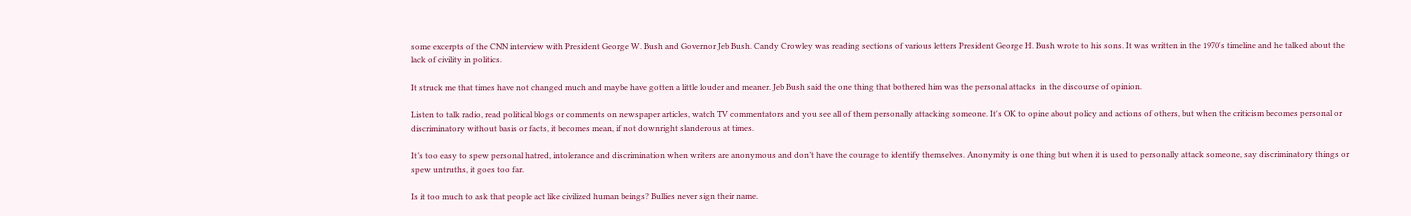some excerpts of the CNN interview with President George W. Bush and Governor Jeb Bush. Candy Crowley was reading sections of various letters President George H. Bush wrote to his sons. It was written in the 1970's timeline and he talked about the lack of civility in politics.

It struck me that times have not changed much and maybe have gotten a little louder and meaner. Jeb Bush said the one thing that bothered him was the personal attacks  in the discourse of opinion.

Listen to talk radio, read political blogs or comments on newspaper articles, watch TV commentators and you see all of them personally attacking someone. It's OK to opine about policy and actions of others, but when the criticism becomes personal or discriminatory without basis or facts, it becomes mean, if not downright slanderous at times.

It’s too easy to spew personal hatred, intolerance and discrimination when writers are anonymous and don’t have the courage to identify themselves. Anonymity is one thing but when it is used to personally attack someone, say discriminatory things or spew untruths, it goes too far.

Is it too much to ask that people act like civilized human beings? Bullies never sign their name.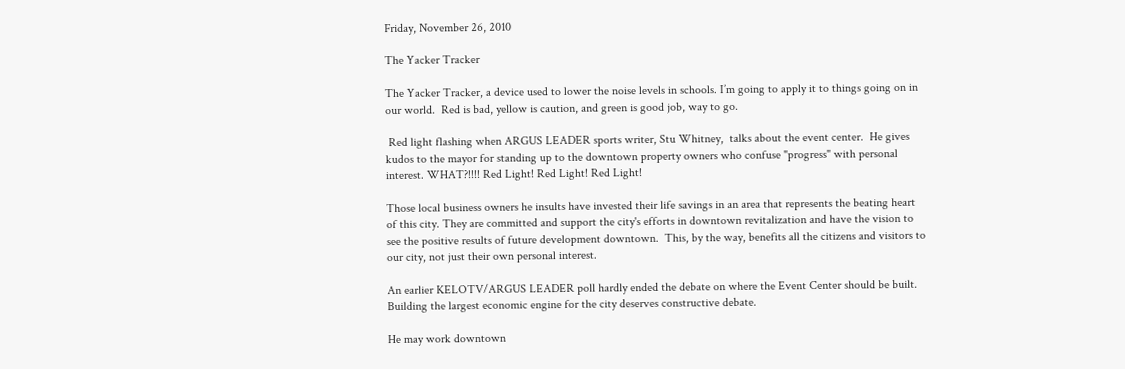Friday, November 26, 2010

The Yacker Tracker

The Yacker Tracker, a device used to lower the noise levels in schools. I’m going to apply it to things going on in our world.  Red is bad, yellow is caution, and green is good job, way to go.

 Red light flashing when ARGUS LEADER sports writer, Stu Whitney,  talks about the event center.  He gives kudos to the mayor for standing up to the downtown property owners who confuse "progress" with personal interest. WHAT?!!!! Red Light! Red Light! Red Light!

Those local business owners he insults have invested their life savings in an area that represents the beating heart of this city. They are committed and support the city's efforts in downtown revitalization and have the vision to see the positive results of future development downtown.  This, by the way, benefits all the citizens and visitors to our city, not just their own personal interest.

An earlier KELOTV/ARGUS LEADER poll hardly ended the debate on where the Event Center should be built. Building the largest economic engine for the city deserves constructive debate.

He may work downtown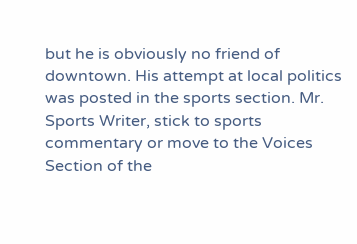but he is obviously no friend of downtown. His attempt at local politics was posted in the sports section. Mr. Sports Writer, stick to sports commentary or move to the Voices Section of the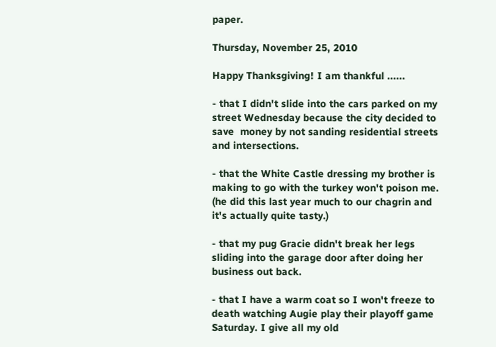paper.

Thursday, November 25, 2010

Happy Thanksgiving! I am thankful ......

- that I didn't slide into the cars parked on my street Wednesday because the city decided to save  money by not sanding residential streets and intersections.

- that the White Castle dressing my brother is making to go with the turkey won't poison me. (he did this last year much to our chagrin and it's actually quite tasty.)

- that my pug Gracie didn't break her legs sliding into the garage door after doing her business out back.

- that I have a warm coat so I won't freeze to death watching Augie play their playoff game Saturday. I give all my old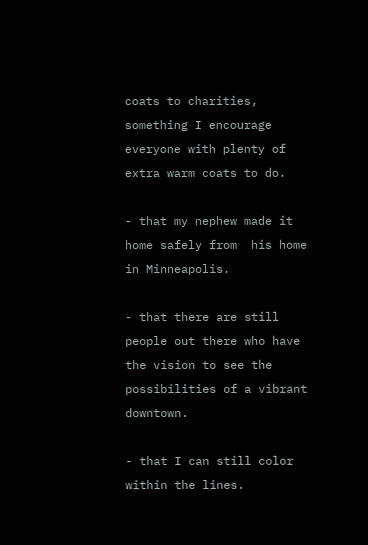coats to charities, something I encourage everyone with plenty of extra warm coats to do.

- that my nephew made it home safely from  his home in Minneapolis.

- that there are still people out there who have the vision to see the possibilities of a vibrant downtown.

- that I can still color within the lines.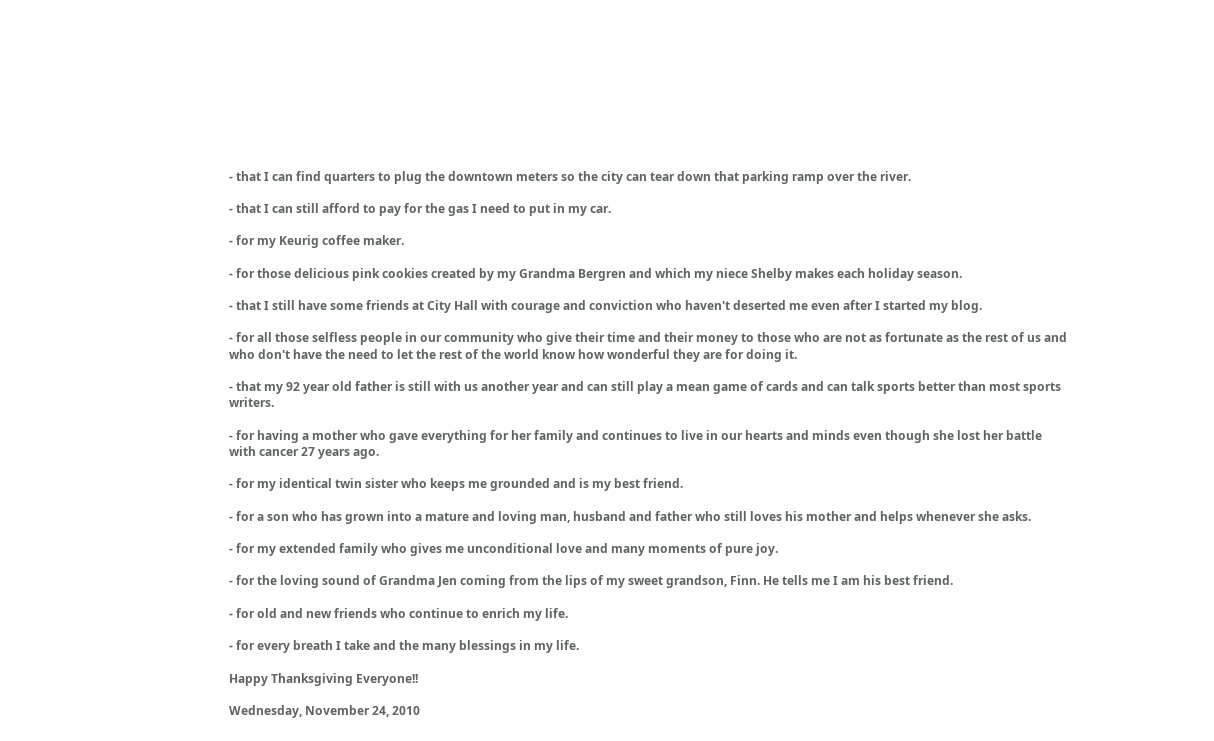- that I can find quarters to plug the downtown meters so the city can tear down that parking ramp over the river.

- that I can still afford to pay for the gas I need to put in my car.

- for my Keurig coffee maker.

- for those delicious pink cookies created by my Grandma Bergren and which my niece Shelby makes each holiday season.

- that I still have some friends at City Hall with courage and conviction who haven't deserted me even after I started my blog.

- for all those selfless people in our community who give their time and their money to those who are not as fortunate as the rest of us and who don't have the need to let the rest of the world know how wonderful they are for doing it.

- that my 92 year old father is still with us another year and can still play a mean game of cards and can talk sports better than most sports writers.

- for having a mother who gave everything for her family and continues to live in our hearts and minds even though she lost her battle with cancer 27 years ago.

- for my identical twin sister who keeps me grounded and is my best friend.

- for a son who has grown into a mature and loving man, husband and father who still loves his mother and helps whenever she asks.

- for my extended family who gives me unconditional love and many moments of pure joy.

- for the loving sound of Grandma Jen coming from the lips of my sweet grandson, Finn. He tells me I am his best friend.

- for old and new friends who continue to enrich my life.

- for every breath I take and the many blessings in my life.

Happy Thanksgiving Everyone!!

Wednesday, November 24, 2010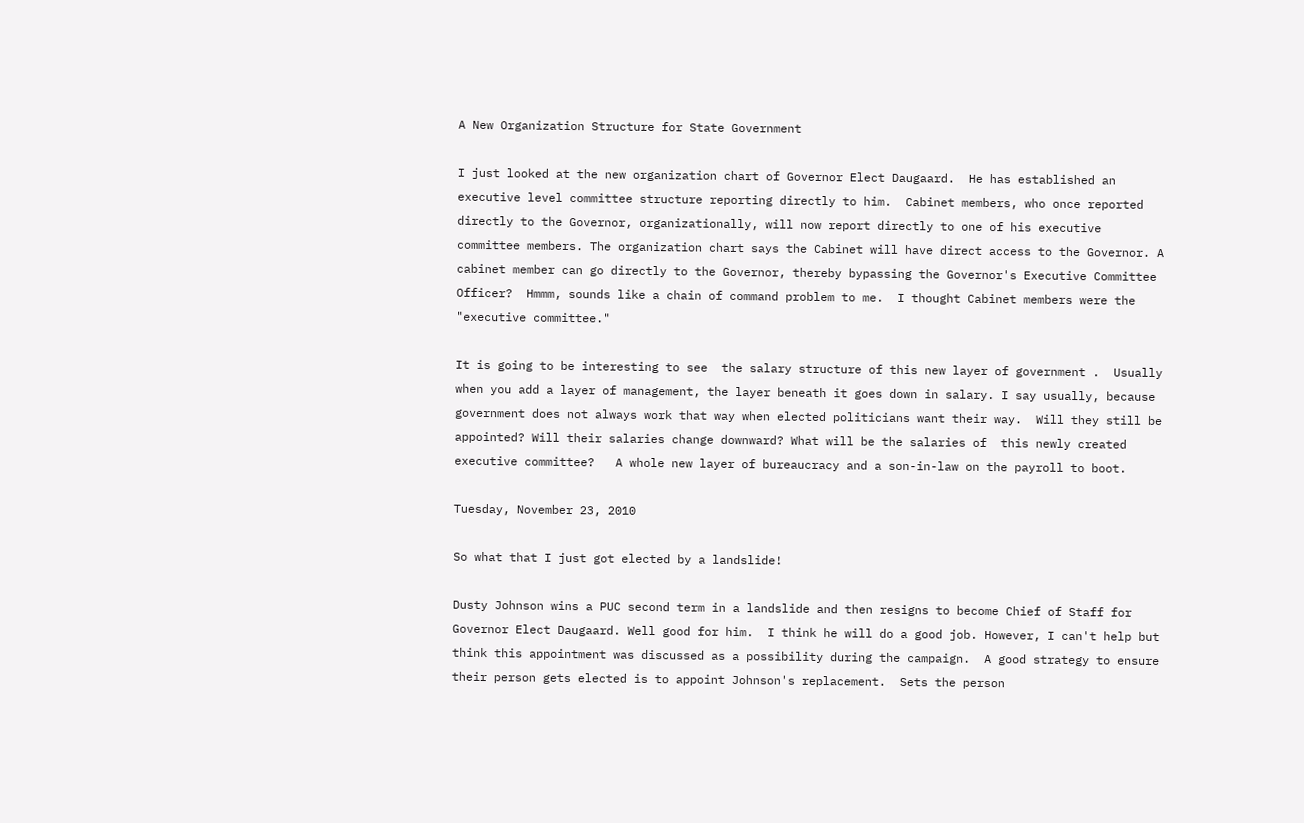A New Organization Structure for State Government

I just looked at the new organization chart of Governor Elect Daugaard.  He has established an executive level committee structure reporting directly to him.  Cabinet members, who once reported directly to the Governor, organizationally, will now report directly to one of his executive committee members. The organization chart says the Cabinet will have direct access to the Governor. A cabinet member can go directly to the Governor, thereby bypassing the Governor's Executive Committee Officer?  Hmmm, sounds like a chain of command problem to me.  I thought Cabinet members were the "executive committee."

It is going to be interesting to see  the salary structure of this new layer of government .  Usually when you add a layer of management, the layer beneath it goes down in salary. I say usually, because government does not always work that way when elected politicians want their way.  Will they still be appointed? Will their salaries change downward? What will be the salaries of  this newly created executive committee?   A whole new layer of bureaucracy and a son-in-law on the payroll to boot.

Tuesday, November 23, 2010

So what that I just got elected by a landslide!

Dusty Johnson wins a PUC second term in a landslide and then resigns to become Chief of Staff for Governor Elect Daugaard. Well good for him.  I think he will do a good job. However, I can't help but think this appointment was discussed as a possibility during the campaign.  A good strategy to ensure their person gets elected is to appoint Johnson's replacement.  Sets the person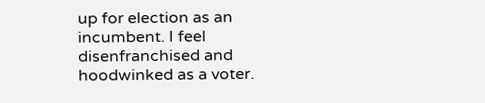up for election as an incumbent. I feel disenfranchised and hoodwinked as a voter.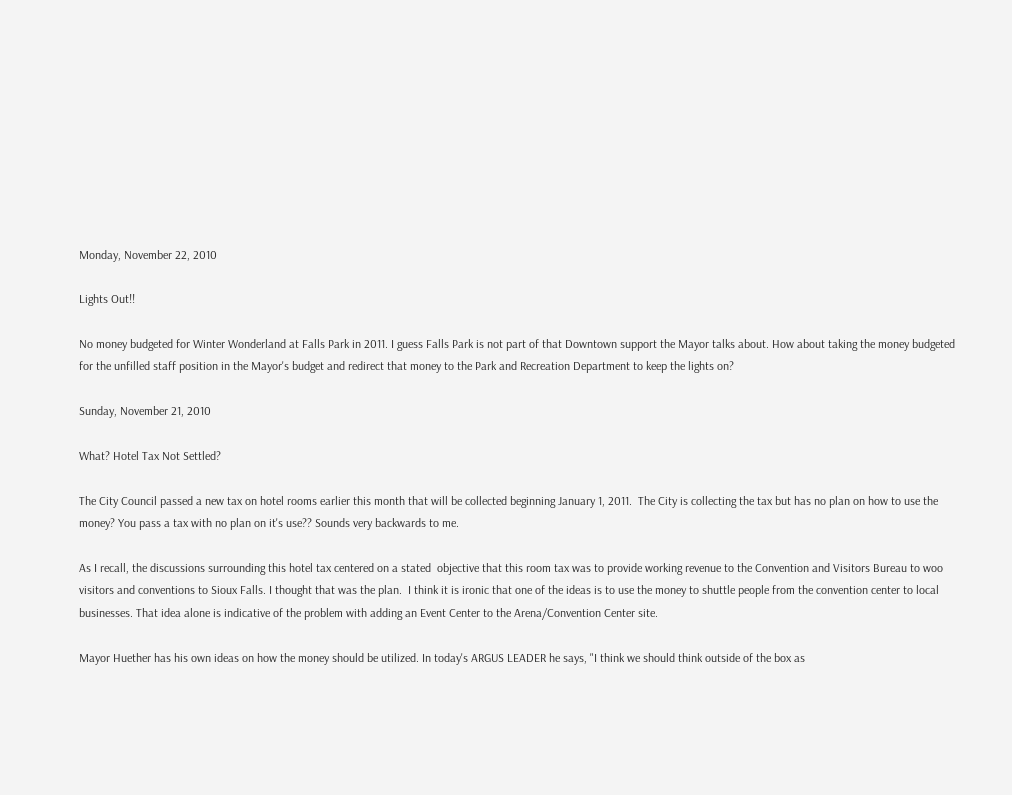Monday, November 22, 2010

Lights Out!!

No money budgeted for Winter Wonderland at Falls Park in 2011. I guess Falls Park is not part of that Downtown support the Mayor talks about. How about taking the money budgeted for the unfilled staff position in the Mayor's budget and redirect that money to the Park and Recreation Department to keep the lights on?

Sunday, November 21, 2010

What? Hotel Tax Not Settled?

The City Council passed a new tax on hotel rooms earlier this month that will be collected beginning January 1, 2011.  The City is collecting the tax but has no plan on how to use the money? You pass a tax with no plan on it's use?? Sounds very backwards to me.

As I recall, the discussions surrounding this hotel tax centered on a stated  objective that this room tax was to provide working revenue to the Convention and Visitors Bureau to woo visitors and conventions to Sioux Falls. I thought that was the plan.  I think it is ironic that one of the ideas is to use the money to shuttle people from the convention center to local businesses. That idea alone is indicative of the problem with adding an Event Center to the Arena/Convention Center site.

Mayor Huether has his own ideas on how the money should be utilized. In today's ARGUS LEADER he says, "I think we should think outside of the box as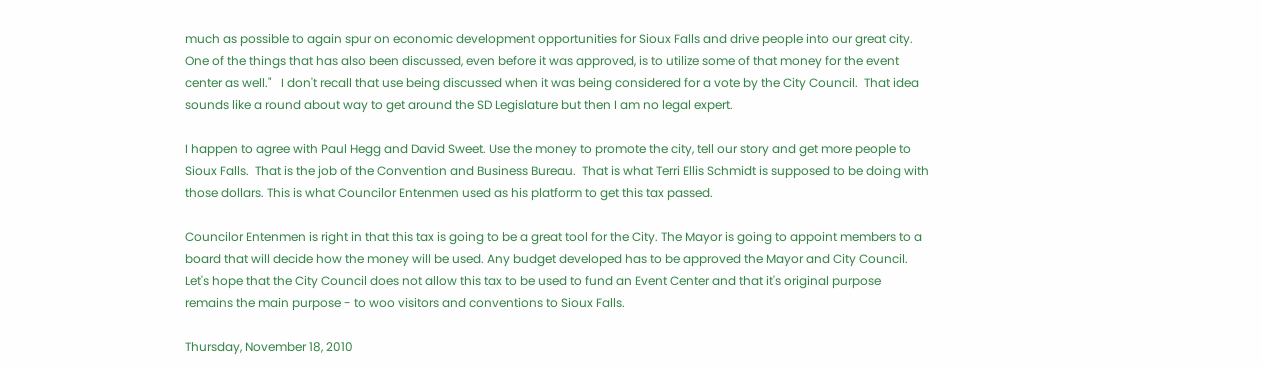much as possible to again spur on economic development opportunities for Sioux Falls and drive people into our great city. One of the things that has also been discussed, even before it was approved, is to utilize some of that money for the event center as well."   I don't recall that use being discussed when it was being considered for a vote by the City Council.  That idea sounds like a round about way to get around the SD Legislature but then I am no legal expert.

I happen to agree with Paul Hegg and David Sweet. Use the money to promote the city, tell our story and get more people to Sioux Falls.  That is the job of the Convention and Business Bureau.  That is what Terri Ellis Schmidt is supposed to be doing with those dollars. This is what Councilor Entenmen used as his platform to get this tax passed.

Councilor Entenmen is right in that this tax is going to be a great tool for the City. The Mayor is going to appoint members to a board that will decide how the money will be used. Any budget developed has to be approved the Mayor and City Council.  Let's hope that the City Council does not allow this tax to be used to fund an Event Center and that it's original purpose remains the main purpose - to woo visitors and conventions to Sioux Falls.

Thursday, November 18, 2010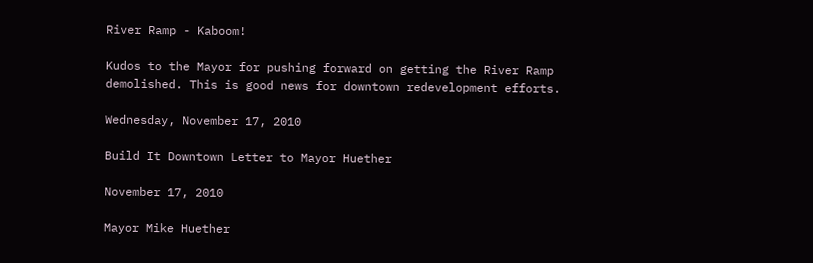River Ramp - Kaboom!

Kudos to the Mayor for pushing forward on getting the River Ramp demolished. This is good news for downtown redevelopment efforts.

Wednesday, November 17, 2010

Build It Downtown Letter to Mayor Huether

November 17, 2010

Mayor Mike Huether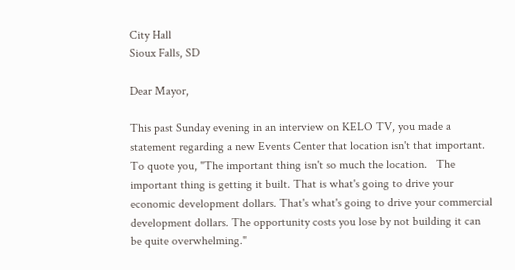City Hall
Sioux Falls, SD

Dear Mayor,

This past Sunday evening in an interview on KELO TV, you made a statement regarding a new Events Center that location isn't that important.  To quote you, "The important thing isn't so much the location.   The important thing is getting it built. That is what's going to drive your economic development dollars. That's what's going to drive your commercial development dollars. The opportunity costs you lose by not building it can be quite overwhelming."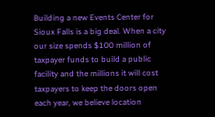Building a new Events Center for Sioux Falls is a big deal. When a city our size spends $100 million of taxpayer funds to build a public facility and the millions it will cost taxpayers to keep the doors open each year, we believe location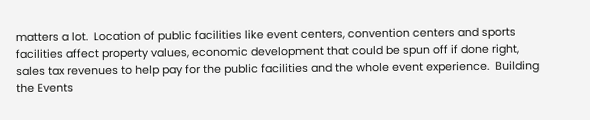matters a lot.  Location of public facilities like event centers, convention centers and sports facilities affect property values, economic development that could be spun off if done right, sales tax revenues to help pay for the public facilities and the whole event experience.  Building the Events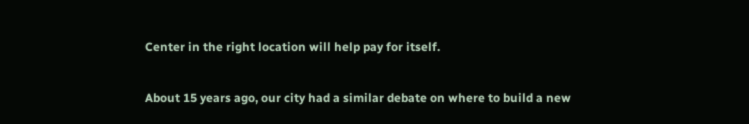Center in the right location will help pay for itself.

About 15 years ago, our city had a similar debate on where to build a new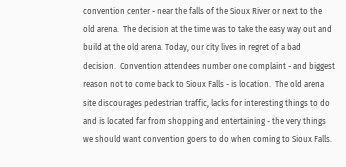convention center - near the falls of the Sioux River or next to the old arena.  The decision at the time was to take the easy way out and build at the old arena. Today, our city lives in regret of a bad decision.  Convention attendees number one complaint - and biggest reason not to come back to Sioux Falls - is location.  The old arena site discourages pedestrian traffic, lacks for interesting things to do and is located far from shopping and entertaining - the very things we should want convention goers to do when coming to Sioux Falls.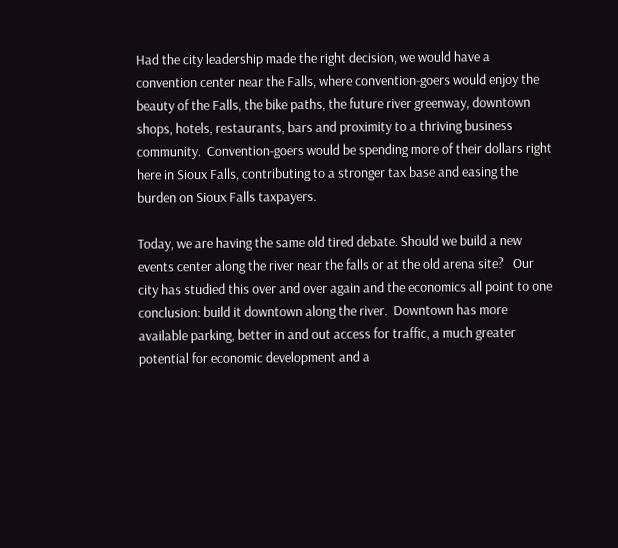Had the city leadership made the right decision, we would have a convention center near the Falls, where convention-goers would enjoy the beauty of the Falls, the bike paths, the future river greenway, downtown shops, hotels, restaurants, bars and proximity to a thriving business community.  Convention-goers would be spending more of their dollars right here in Sioux Falls, contributing to a stronger tax base and easing the burden on Sioux Falls taxpayers.

Today, we are having the same old tired debate. Should we build a new events center along the river near the falls or at the old arena site?   Our city has studied this over and over again and the economics all point to one conclusion: build it downtown along the river.  Downtown has more available parking, better in and out access for traffic, a much greater potential for economic development and a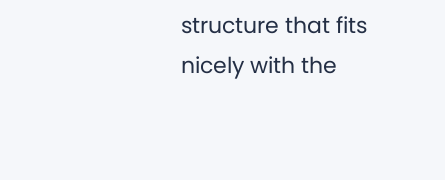structure that fits nicely with the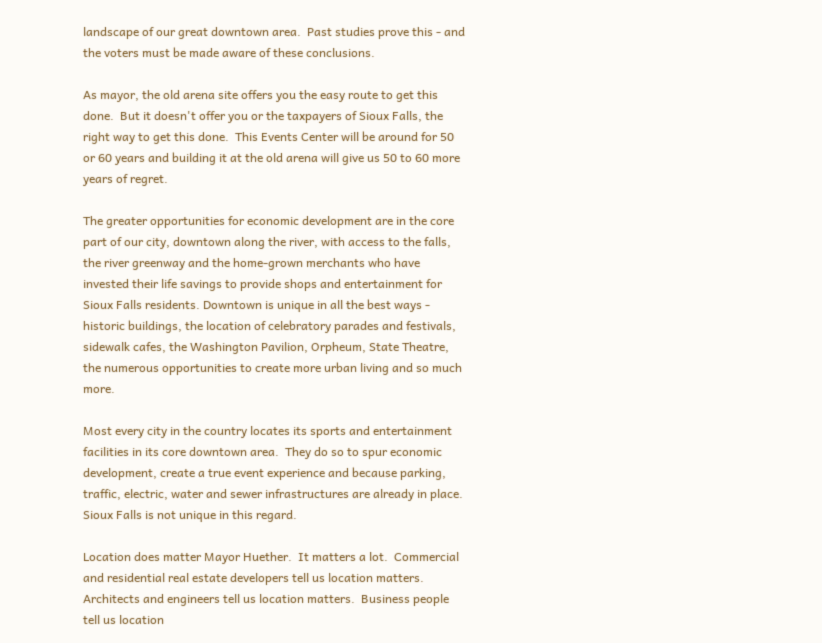landscape of our great downtown area.  Past studies prove this - and the voters must be made aware of these conclusions.

As mayor, the old arena site offers you the easy route to get this done.  But it doesn't offer you or the taxpayers of Sioux Falls, the right way to get this done.  This Events Center will be around for 50 or 60 years and building it at the old arena will give us 50 to 60 more years of regret.

The greater opportunities for economic development are in the core part of our city, downtown along the river, with access to the falls, the river greenway and the home-grown merchants who have invested their life savings to provide shops and entertainment for Sioux Falls residents. Downtown is unique in all the best ways - historic buildings, the location of celebratory parades and festivals, sidewalk cafes, the Washington Pavilion, Orpheum, State Theatre, the numerous opportunities to create more urban living and so much more.

Most every city in the country locates its sports and entertainment facilities in its core downtown area.  They do so to spur economic development, create a true event experience and because parking, traffic, electric, water and sewer infrastructures are already in place. Sioux Falls is not unique in this regard.

Location does matter Mayor Huether.  It matters a lot.  Commercial and residential real estate developers tell us location matters. Architects and engineers tell us location matters.  Business people tell us location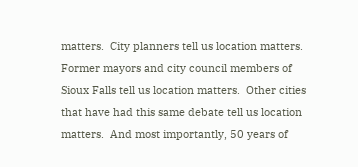matters.  City planners tell us location matters.  Former mayors and city council members of Sioux Falls tell us location matters.  Other cities that have had this same debate tell us location matters.  And most importantly, 50 years of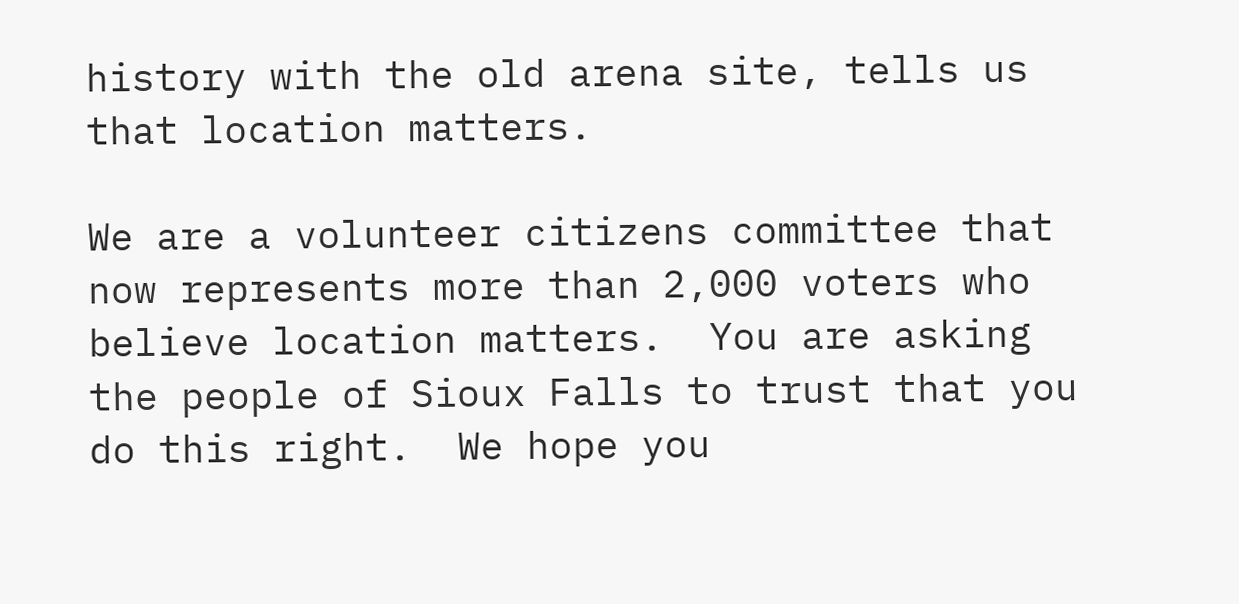history with the old arena site, tells us that location matters.

We are a volunteer citizens committee that now represents more than 2,000 voters who believe location matters.  You are asking the people of Sioux Falls to trust that you do this right.  We hope you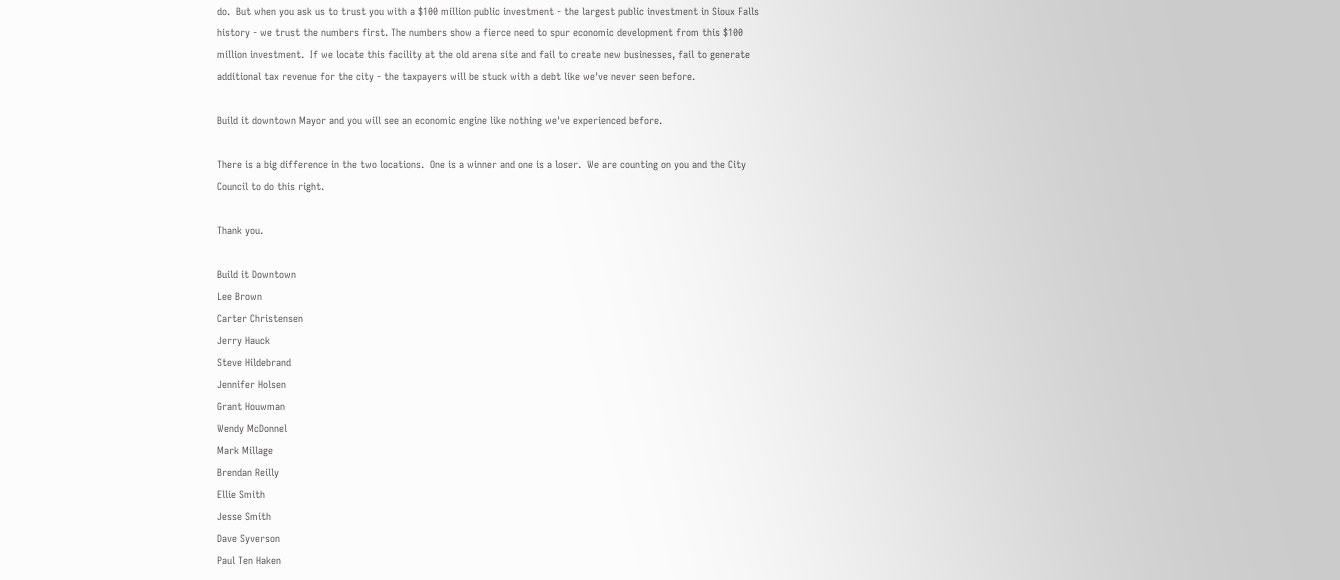do.  But when you ask us to trust you with a $100 million public investment - the largest public investment in Sioux Falls history - we trust the numbers first. The numbers show a fierce need to spur economic development from this $100 million investment.  If we locate this facility at the old arena site and fail to create new businesses, fail to generate additional tax revenue for the city - the taxpayers will be stuck with a debt like we've never seen before.

Build it downtown Mayor and you will see an economic engine like nothing we've experienced before.

There is a big difference in the two locations.  One is a winner and one is a loser.  We are counting on you and the City Council to do this right.

Thank you.

Build it Downtown
Lee Brown
Carter Christensen
Jerry Hauck
Steve Hildebrand
Jennifer Holsen
Grant Houwman
Wendy McDonnel
Mark Millage
Brendan Reilly
Ellie Smith
Jesse Smith
Dave Syverson
Paul Ten Haken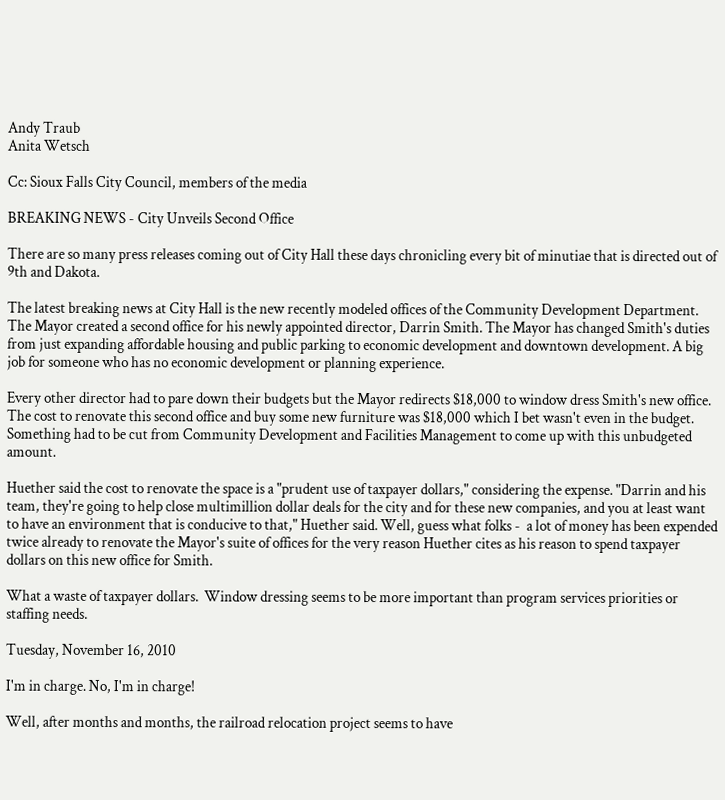Andy Traub
Anita Wetsch

Cc: Sioux Falls City Council, members of the media

BREAKING NEWS - City Unveils Second Office

There are so many press releases coming out of City Hall these days chronicling every bit of minutiae that is directed out of 9th and Dakota.

The latest breaking news at City Hall is the new recently modeled offices of the Community Development Department. The Mayor created a second office for his newly appointed director, Darrin Smith. The Mayor has changed Smith's duties from just expanding affordable housing and public parking to economic development and downtown development. A big job for someone who has no economic development or planning experience.

Every other director had to pare down their budgets but the Mayor redirects $18,000 to window dress Smith's new office. The cost to renovate this second office and buy some new furniture was $18,000 which I bet wasn't even in the budget. Something had to be cut from Community Development and Facilities Management to come up with this unbudgeted amount.

Huether said the cost to renovate the space is a "prudent use of taxpayer dollars," considering the expense. "Darrin and his team, they're going to help close multimillion dollar deals for the city and for these new companies, and you at least want to have an environment that is conducive to that," Huether said. Well, guess what folks -  a lot of money has been expended twice already to renovate the Mayor's suite of offices for the very reason Huether cites as his reason to spend taxpayer dollars on this new office for Smith.

What a waste of taxpayer dollars.  Window dressing seems to be more important than program services priorities or staffing needs.

Tuesday, November 16, 2010

I'm in charge. No, I'm in charge!

Well, after months and months, the railroad relocation project seems to have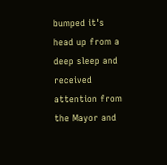bumped it's head up from a deep sleep and received attention from the Mayor and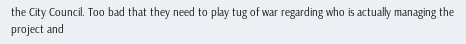the City Council. Too bad that they need to play tug of war regarding who is actually managing the project and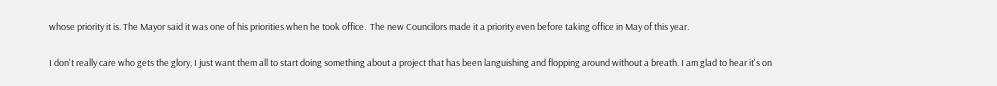whose priority it is. The Mayor said it was one of his priorities when he took office.  The new Councilors made it a priority even before taking office in May of this year.

I don't really care who gets the glory, I just want them all to start doing something about a project that has been languishing and flopping around without a breath. I am glad to hear it's on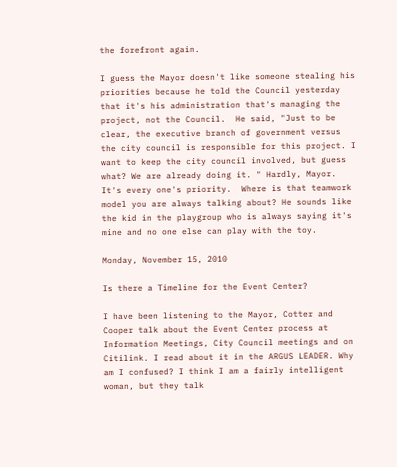the forefront again.

I guess the Mayor doesn't like someone stealing his priorities because he told the Council yesterday that it's his administration that's managing the project, not the Council.  He said, "Just to be clear, the executive branch of government versus the city council is responsible for this project. I want to keep the city council involved, but guess what? We are already doing it. " Hardly, Mayor. It's every one's priority.  Where is that teamwork model you are always talking about? He sounds like the kid in the playgroup who is always saying it's mine and no one else can play with the toy.

Monday, November 15, 2010

Is there a Timeline for the Event Center?

I have been listening to the Mayor, Cotter and Cooper talk about the Event Center process at Information Meetings, City Council meetings and on Citilink. I read about it in the ARGUS LEADER. Why am I confused? I think I am a fairly intelligent woman, but they talk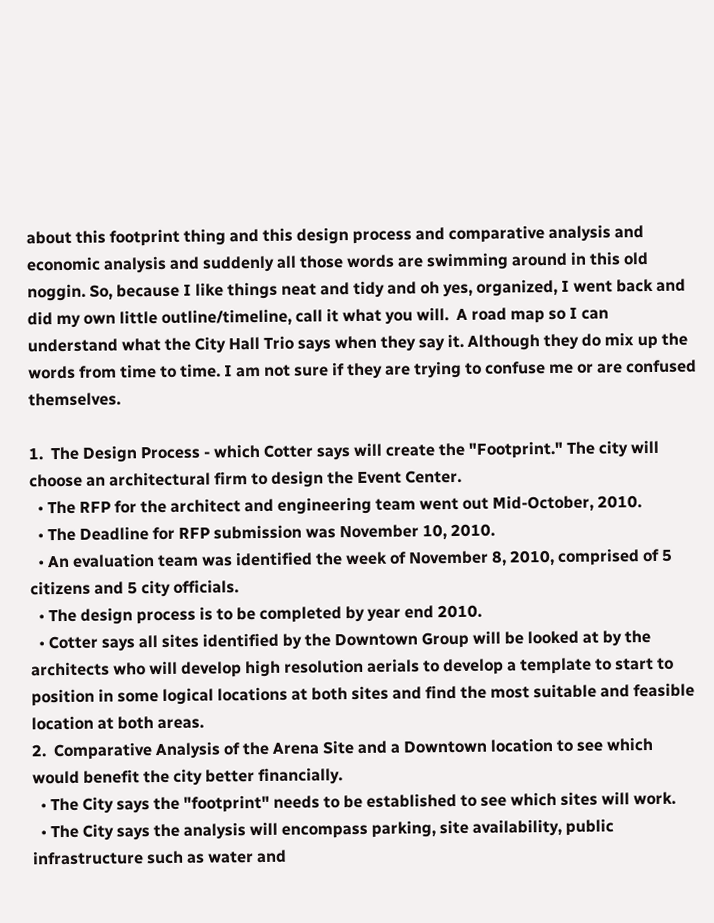about this footprint thing and this design process and comparative analysis and economic analysis and suddenly all those words are swimming around in this old noggin. So, because I like things neat and tidy and oh yes, organized, I went back and did my own little outline/timeline, call it what you will.  A road map so I can understand what the City Hall Trio says when they say it. Although they do mix up the words from time to time. I am not sure if they are trying to confuse me or are confused themselves.

1.  The Design Process - which Cotter says will create the "Footprint." The city will choose an architectural firm to design the Event Center.
  • The RFP for the architect and engineering team went out Mid-October, 2010.
  • The Deadline for RFP submission was November 10, 2010.
  • An evaluation team was identified the week of November 8, 2010, comprised of 5 citizens and 5 city officials.
  • The design process is to be completed by year end 2010.
  • Cotter says all sites identified by the Downtown Group will be looked at by the architects who will develop high resolution aerials to develop a template to start to position in some logical locations at both sites and find the most suitable and feasible location at both areas.
2.  Comparative Analysis of the Arena Site and a Downtown location to see which would benefit the city better financially.
  • The City says the "footprint" needs to be established to see which sites will work.
  • The City says the analysis will encompass parking, site availability, public infrastructure such as water and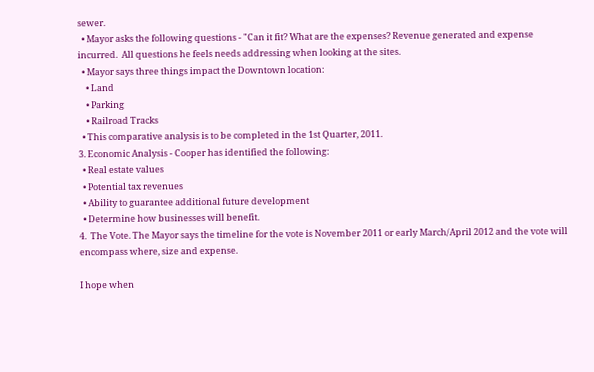sewer.
  • Mayor asks the following questions - "Can it fit? What are the expenses? Revenue generated and expense incurred.  All questions he feels needs addressing when looking at the sites.
  • Mayor says three things impact the Downtown location:
    • Land
    • Parking
    • Railroad Tracks
  • This comparative analysis is to be completed in the 1st Quarter, 2011.
3. Economic Analysis - Cooper has identified the following:
  • Real estate values
  • Potential tax revenues
  • Ability to guarantee additional future development
  • Determine how businesses will benefit.
4.  The Vote. The Mayor says the timeline for the vote is November 2011 or early March/April 2012 and the vote will encompass where, size and expense.

I hope when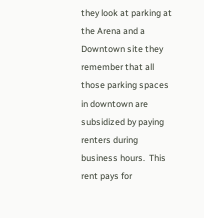they look at parking at the Arena and a Downtown site they remember that all those parking spaces in downtown are subsidized by paying renters during business hours.  This rent pays for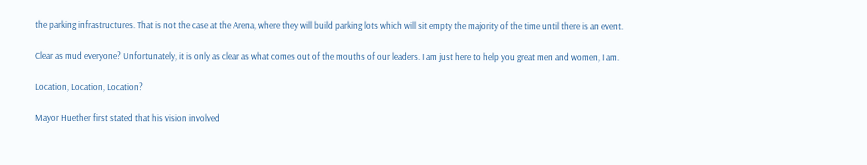the parking infrastructures. That is not the case at the Arena, where they will build parking lots which will sit empty the majority of the time until there is an event.

Clear as mud everyone? Unfortunately, it is only as clear as what comes out of the mouths of our leaders. I am just here to help you great men and women, I am.

Location, Location, Location?

Mayor Huether first stated that his vision involved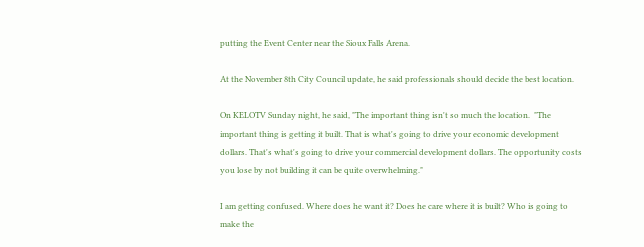putting the Event Center near the Sioux Falls Arena.

At the November 8th City Council update, he said professionals should decide the best location.

On KELOTV Sunday night, he said, "The important thing isn't so much the location.  "The important thing is getting it built. That is what's going to drive your economic development dollars. That's what's going to drive your commercial development dollars. The opportunity costs you lose by not building it can be quite overwhelming."

I am getting confused. Where does he want it? Does he care where it is built? Who is going to make the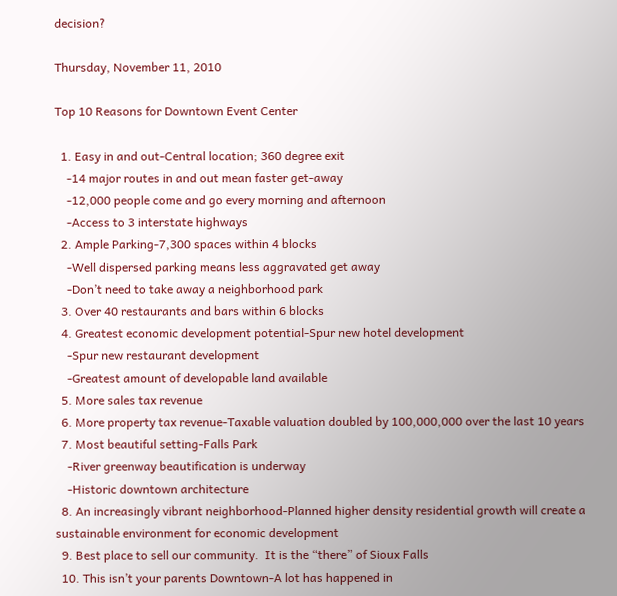decision?

Thursday, November 11, 2010

Top 10 Reasons for Downtown Event Center

  1. Easy in and out-Central location; 360 degree exit
    -14 major routes in and out mean faster get-away
    -12,000 people come and go every morning and afternoon
    -Access to 3 interstate highways
  2. Ample Parking-7,300 spaces within 4 blocks
    -Well dispersed parking means less aggravated get away
    -Don’t need to take away a neighborhood park
  3. Over 40 restaurants and bars within 6 blocks
  4. Greatest economic development potential-Spur new hotel development
    -Spur new restaurant development
    -Greatest amount of developable land available
  5. More sales tax revenue
  6. More property tax revenue-Taxable valuation doubled by 100,000,000 over the last 10 years
  7. Most beautiful setting-Falls Park
    -River greenway beautification is underway
    -Historic downtown architecture
  8. An increasingly vibrant neighborhood-Planned higher density residential growth will create a sustainable environment for economic development
  9. Best place to sell our community.  It is the “there” of Sioux Falls
  10. This isn’t your parents Downtown-A lot has happened in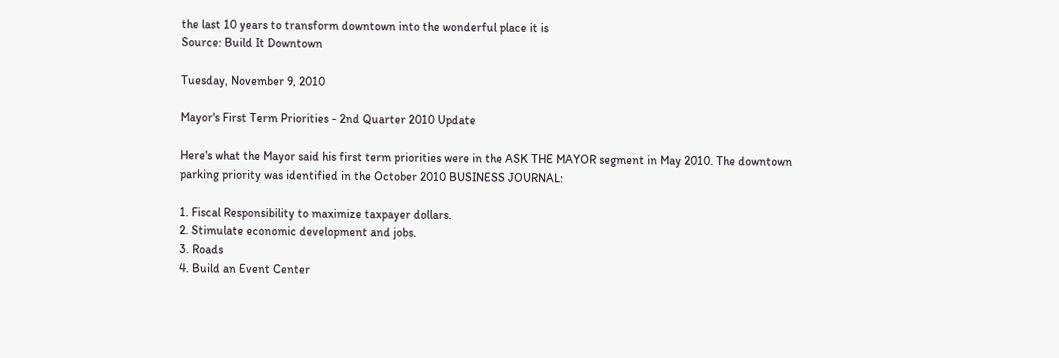the last 10 years to transform downtown into the wonderful place it is
Source: Build It Downtown

Tuesday, November 9, 2010

Mayor's First Term Priorities - 2nd Quarter 2010 Update

Here's what the Mayor said his first term priorities were in the ASK THE MAYOR segment in May 2010. The downtown parking priority was identified in the October 2010 BUSINESS JOURNAL:

1. Fiscal Responsibility to maximize taxpayer dollars.
2. Stimulate economic development and jobs.
3. Roads
4. Build an Event Center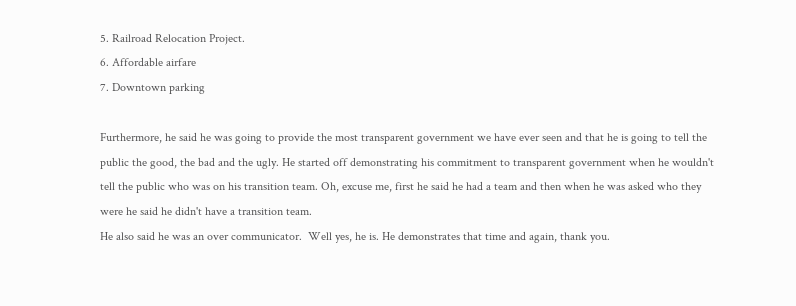5. Railroad Relocation Project.
6. Affordable airfare
7. Downtown parking

Furthermore, he said he was going to provide the most transparent government we have ever seen and that he is going to tell the public the good, the bad and the ugly. He started off demonstrating his commitment to transparent government when he wouldn't tell the public who was on his transition team. Oh, excuse me, first he said he had a team and then when he was asked who they were he said he didn't have a transition team.
He also said he was an over communicator.  Well yes, he is. He demonstrates that time and again, thank you.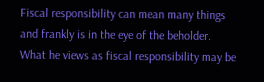Fiscal responsibility can mean many things and frankly is in the eye of the beholder.  What he views as fiscal responsibility may be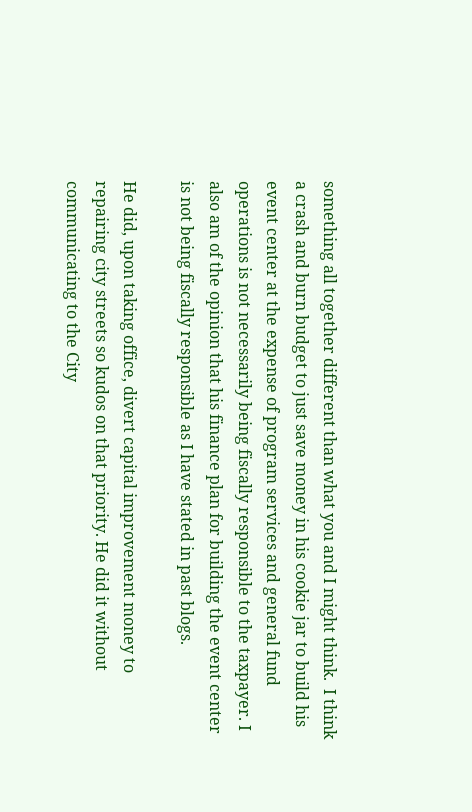something all together different than what you and I might think.  I think a crash and burn budget to just save money in his cookie jar to build his event center at the expense of program services and general fund operations is not necessarily being fiscally responsible to the taxpayer. I also am of the opinion that his finance plan for building the event center is not being fiscally responsible as I have stated in past blogs.

He did, upon taking office, divert capital improvement money to repairing city streets so kudos on that priority. He did it without communicating to the City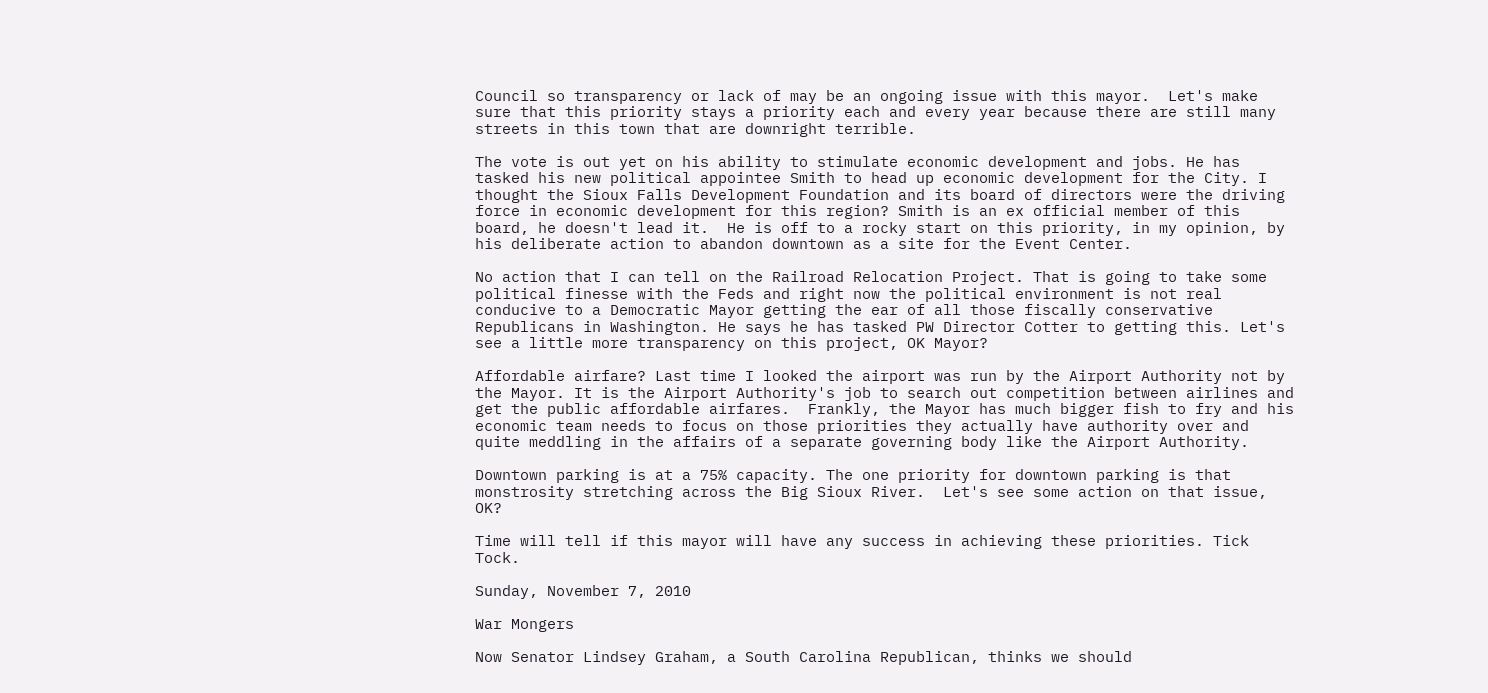Council so transparency or lack of may be an ongoing issue with this mayor.  Let's make sure that this priority stays a priority each and every year because there are still many streets in this town that are downright terrible.

The vote is out yet on his ability to stimulate economic development and jobs. He has tasked his new political appointee Smith to head up economic development for the City. I thought the Sioux Falls Development Foundation and its board of directors were the driving force in economic development for this region? Smith is an ex official member of this board, he doesn't lead it.  He is off to a rocky start on this priority, in my opinion, by his deliberate action to abandon downtown as a site for the Event Center.

No action that I can tell on the Railroad Relocation Project. That is going to take some political finesse with the Feds and right now the political environment is not real conducive to a Democratic Mayor getting the ear of all those fiscally conservative Republicans in Washington. He says he has tasked PW Director Cotter to getting this. Let's see a little more transparency on this project, OK Mayor?

Affordable airfare? Last time I looked the airport was run by the Airport Authority not by the Mayor. It is the Airport Authority's job to search out competition between airlines and get the public affordable airfares.  Frankly, the Mayor has much bigger fish to fry and his economic team needs to focus on those priorities they actually have authority over and quite meddling in the affairs of a separate governing body like the Airport Authority.

Downtown parking is at a 75% capacity. The one priority for downtown parking is that monstrosity stretching across the Big Sioux River.  Let's see some action on that issue, OK?

Time will tell if this mayor will have any success in achieving these priorities. Tick Tock.

Sunday, November 7, 2010

War Mongers

Now Senator Lindsey Graham, a South Carolina Republican, thinks we should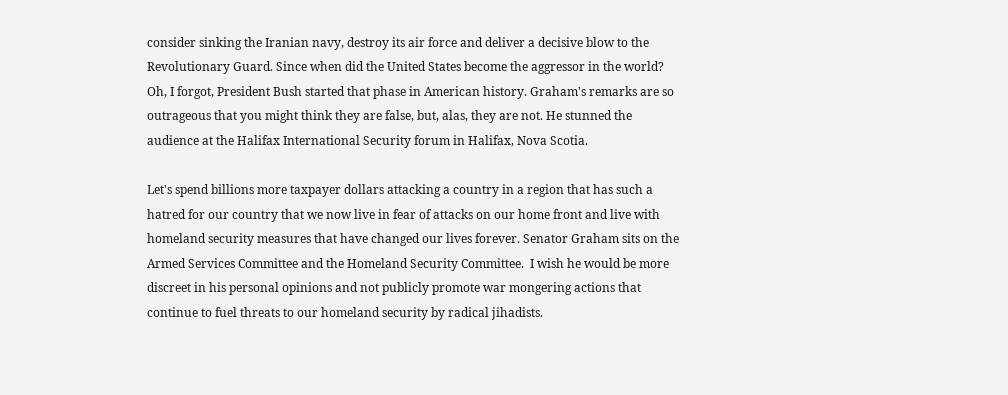consider sinking the Iranian navy, destroy its air force and deliver a decisive blow to the Revolutionary Guard. Since when did the United States become the aggressor in the world? Oh, I forgot, President Bush started that phase in American history. Graham's remarks are so outrageous that you might think they are false, but, alas, they are not. He stunned the audience at the Halifax International Security forum in Halifax, Nova Scotia.

Let's spend billions more taxpayer dollars attacking a country in a region that has such a hatred for our country that we now live in fear of attacks on our home front and live with homeland security measures that have changed our lives forever. Senator Graham sits on the Armed Services Committee and the Homeland Security Committee.  I wish he would be more discreet in his personal opinions and not publicly promote war mongering actions that continue to fuel threats to our homeland security by radical jihadists.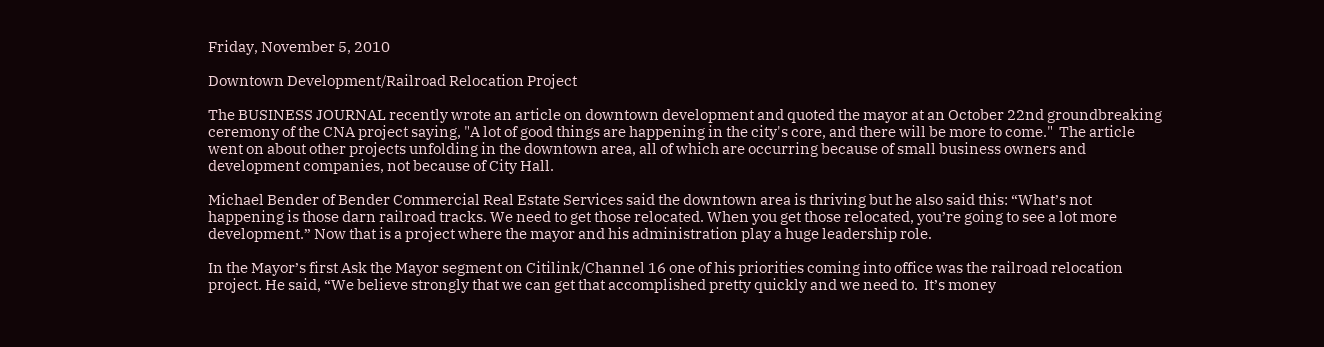Friday, November 5, 2010

Downtown Development/Railroad Relocation Project

The BUSINESS JOURNAL recently wrote an article on downtown development and quoted the mayor at an October 22nd groundbreaking ceremony of the CNA project saying, "A lot of good things are happening in the city's core, and there will be more to come."  The article went on about other projects unfolding in the downtown area, all of which are occurring because of small business owners and development companies, not because of City Hall.

Michael Bender of Bender Commercial Real Estate Services said the downtown area is thriving but he also said this: “What’s not happening is those darn railroad tracks. We need to get those relocated. When you get those relocated, you’re going to see a lot more development.” Now that is a project where the mayor and his administration play a huge leadership role.

In the Mayor’s first Ask the Mayor segment on Citilink/Channel 16 one of his priorities coming into office was the railroad relocation project. He said, “We believe strongly that we can get that accomplished pretty quickly and we need to.  It’s money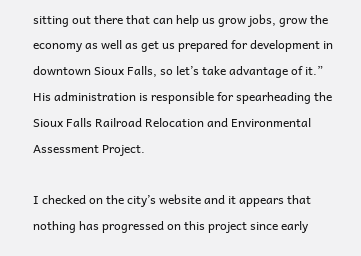sitting out there that can help us grow jobs, grow the economy as well as get us prepared for development in downtown Sioux Falls, so let’s take advantage of it.” His administration is responsible for spearheading the Sioux Falls Railroad Relocation and Environmental Assessment Project.

I checked on the city’s website and it appears that nothing has progressed on this project since early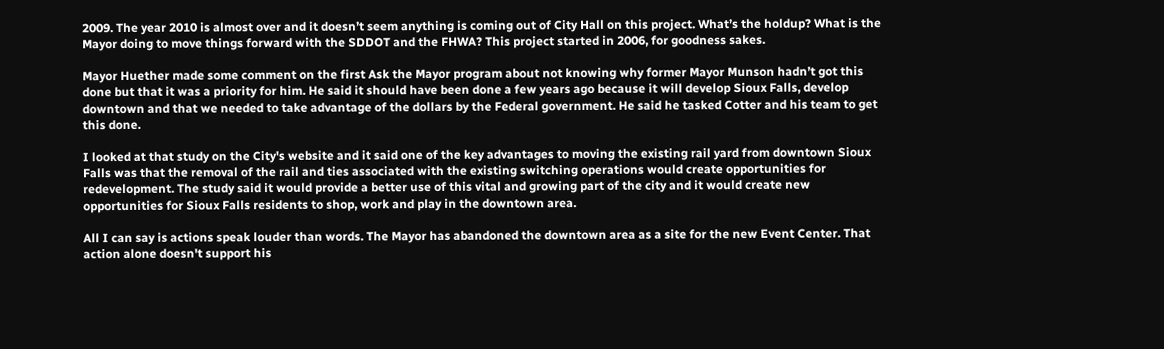2009. The year 2010 is almost over and it doesn’t seem anything is coming out of City Hall on this project. What’s the holdup? What is the Mayor doing to move things forward with the SDDOT and the FHWA? This project started in 2006, for goodness sakes.

Mayor Huether made some comment on the first Ask the Mayor program about not knowing why former Mayor Munson hadn’t got this done but that it was a priority for him. He said it should have been done a few years ago because it will develop Sioux Falls, develop downtown and that we needed to take advantage of the dollars by the Federal government. He said he tasked Cotter and his team to get this done.

I looked at that study on the City's website and it said one of the key advantages to moving the existing rail yard from downtown Sioux Falls was that the removal of the rail and ties associated with the existing switching operations would create opportunities for redevelopment. The study said it would provide a better use of this vital and growing part of the city and it would create new opportunities for Sioux Falls residents to shop, work and play in the downtown area.

All I can say is actions speak louder than words. The Mayor has abandoned the downtown area as a site for the new Event Center. That action alone doesn't support his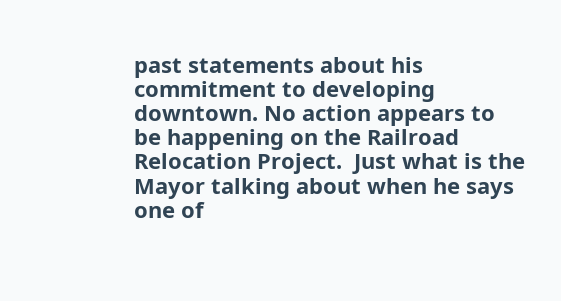past statements about his commitment to developing downtown. No action appears to be happening on the Railroad Relocation Project.  Just what is the Mayor talking about when he says one of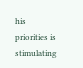his priorities is stimulating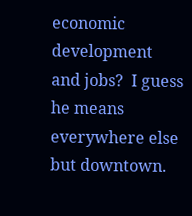economic development and jobs?  I guess he means everywhere else but downtown.